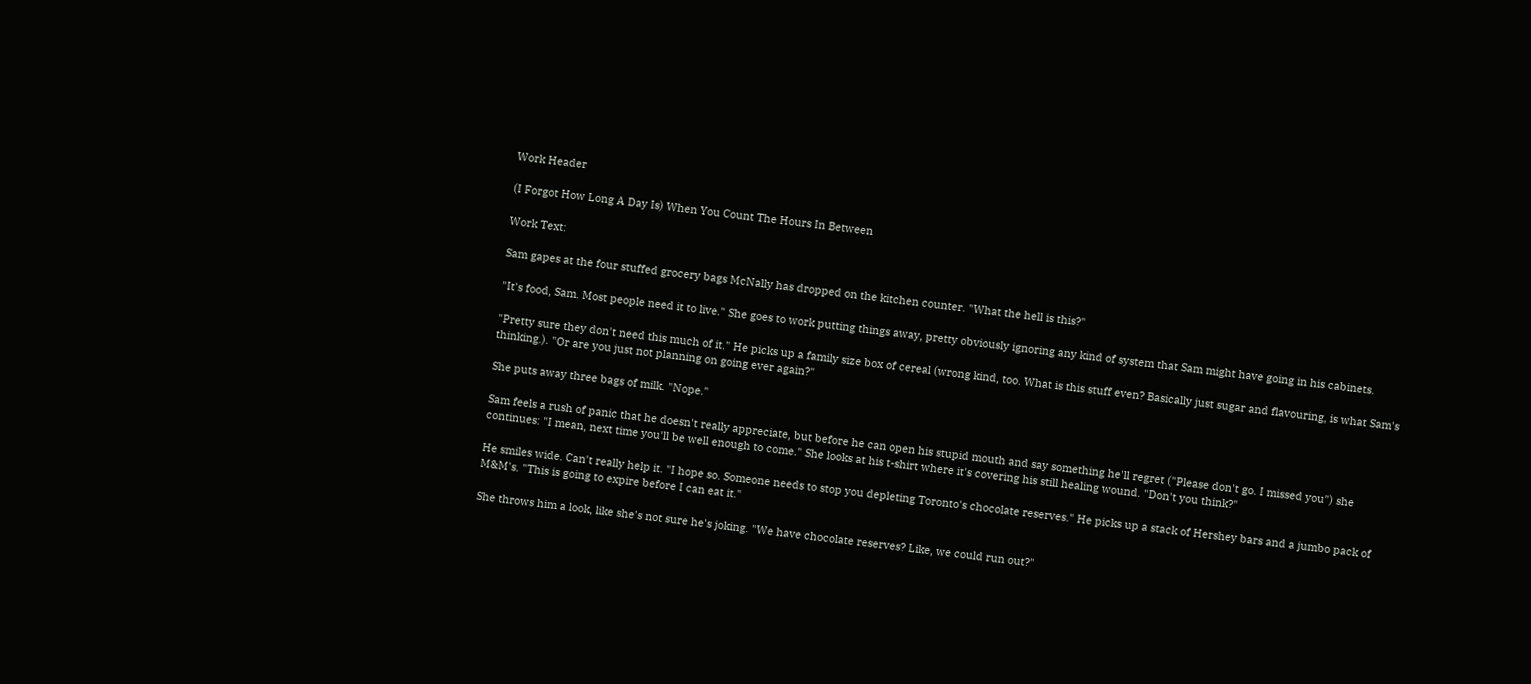Work Header

(I Forgot How Long A Day Is) When You Count The Hours In Between

Work Text:

Sam gapes at the four stuffed grocery bags McNally has dropped on the kitchen counter. "What the hell is this?"

"It's food, Sam. Most people need it to live." She goes to work putting things away, pretty obviously ignoring any kind of system that Sam might have going in his cabinets.

"Pretty sure they don't need this much of it." He picks up a family size box of cereal (wrong kind, too. What is this stuff even? Basically just sugar and flavouring, is what Sam's thinking.). "Or are you just not planning on going ever again?"

She puts away three bags of milk. "Nope."

Sam feels a rush of panic that he doesn't really appreciate, but before he can open his stupid mouth and say something he'll regret ("Please don't go. I missed you") she continues: "I mean, next time you'll be well enough to come." She looks at his t-shirt where it's covering his still healing wound. "Don't you think?"

He smiles wide. Can't really help it. "I hope so. Someone needs to stop you depleting Toronto's chocolate reserves." He picks up a stack of Hershey bars and a jumbo pack of M&M's. "This is going to expire before I can eat it."

She throws him a look, like she's not sure he's joking. "We have chocolate reserves? Like, we could run out?"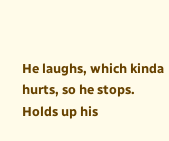He laughs, which kinda hurts, so he stops. Holds up his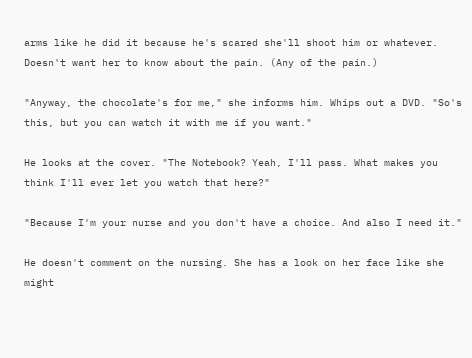arms like he did it because he's scared she'll shoot him or whatever. Doesn't want her to know about the pain. (Any of the pain.)

"Anyway, the chocolate's for me," she informs him. Whips out a DVD. "So's this, but you can watch it with me if you want."

He looks at the cover. "The Notebook? Yeah, I'll pass. What makes you think I'll ever let you watch that here?"

"Because I'm your nurse and you don't have a choice. And also I need it."

He doesn't comment on the nursing. She has a look on her face like she might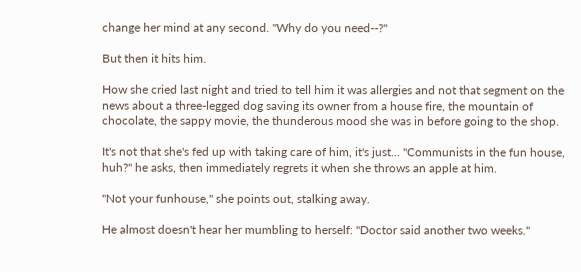change her mind at any second. "Why do you need--?"

But then it hits him.

How she cried last night and tried to tell him it was allergies and not that segment on the news about a three-legged dog saving its owner from a house fire, the mountain of chocolate, the sappy movie, the thunderous mood she was in before going to the shop.

It's not that she's fed up with taking care of him, it's just... "Communists in the fun house, huh?" he asks, then immediately regrets it when she throws an apple at him.

"Not your funhouse," she points out, stalking away.

He almost doesn't hear her mumbling to herself: "Doctor said another two weeks."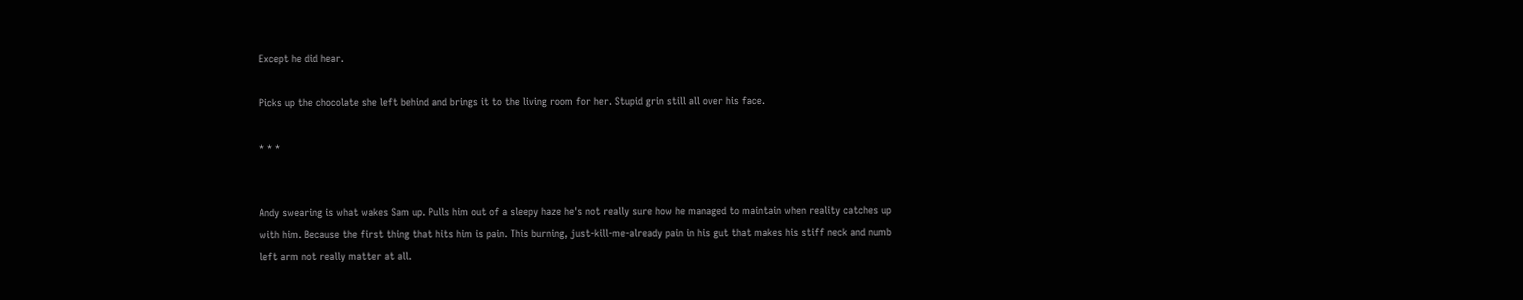Except he did hear.

Picks up the chocolate she left behind and brings it to the living room for her. Stupid grin still all over his face.

* * *


Andy swearing is what wakes Sam up. Pulls him out of a sleepy haze he's not really sure how he managed to maintain when reality catches up with him. Because the first thing that hits him is pain. This burning, just-kill-me-already pain in his gut that makes his stiff neck and numb left arm not really matter at all.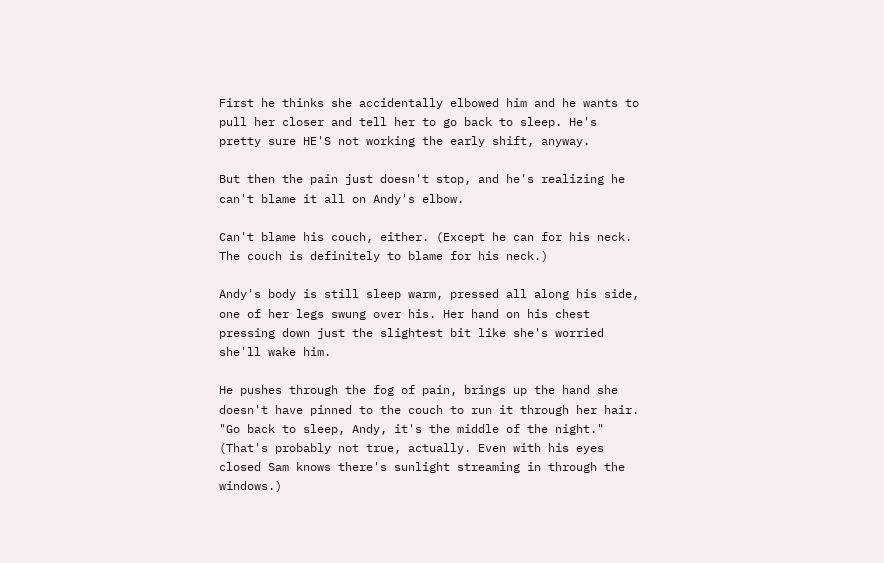First he thinks she accidentally elbowed him and he wants to pull her closer and tell her to go back to sleep. He's pretty sure HE'S not working the early shift, anyway.

But then the pain just doesn't stop, and he's realizing he can't blame it all on Andy's elbow.

Can't blame his couch, either. (Except he can for his neck. The couch is definitely to blame for his neck.)

Andy's body is still sleep warm, pressed all along his side, one of her legs swung over his. Her hand on his chest pressing down just the slightest bit like she's worried she'll wake him.

He pushes through the fog of pain, brings up the hand she doesn't have pinned to the couch to run it through her hair. "Go back to sleep, Andy, it's the middle of the night." (That's probably not true, actually. Even with his eyes closed Sam knows there's sunlight streaming in through the windows.)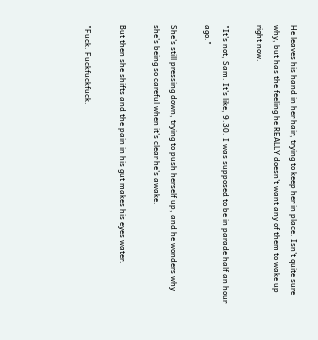He leaves his hand in her hair, trying to keep her in place. Isn't quite sure why, but has the feeling he REALLY doesn't want any of them to wake up right now.

"It's not, Sam. It's like, 9.30. I was supposed to be in parade half an hour ago."

She's still pressing down, trying to push herself up, and he wonders why she's being so careful when it's clear he's awake.

But then she shifts and the pain in his gut makes his eyes water.

"Fuck. Fuckfuckfuck.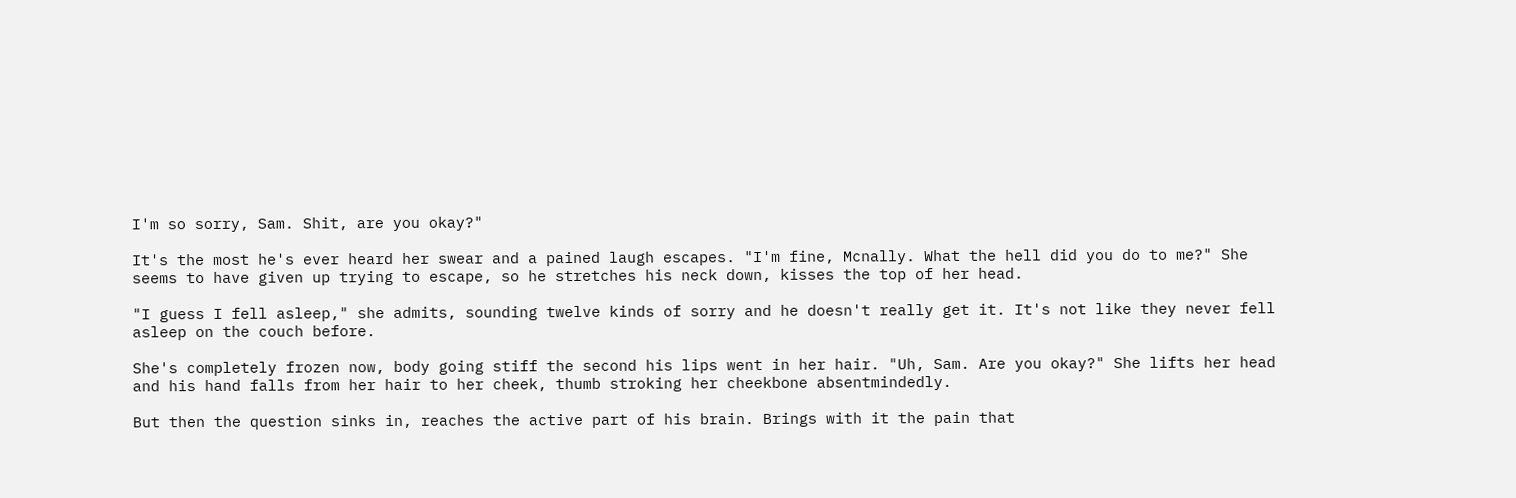I'm so sorry, Sam. Shit, are you okay?"

It's the most he's ever heard her swear and a pained laugh escapes. "I'm fine, Mcnally. What the hell did you do to me?" She seems to have given up trying to escape, so he stretches his neck down, kisses the top of her head.

"I guess I fell asleep," she admits, sounding twelve kinds of sorry and he doesn't really get it. It's not like they never fell asleep on the couch before.

She's completely frozen now, body going stiff the second his lips went in her hair. "Uh, Sam. Are you okay?" She lifts her head and his hand falls from her hair to her cheek, thumb stroking her cheekbone absentmindedly.

But then the question sinks in, reaches the active part of his brain. Brings with it the pain that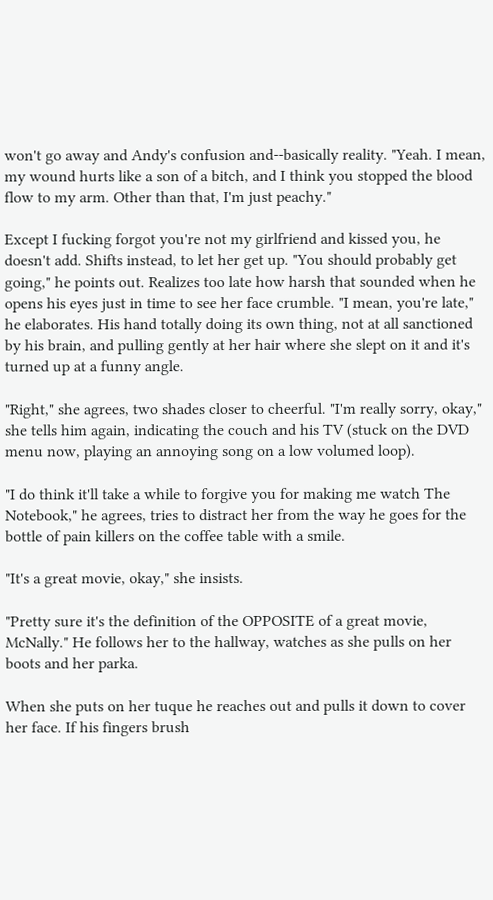won't go away and Andy's confusion and--basically reality. "Yeah. I mean, my wound hurts like a son of a bitch, and I think you stopped the blood flow to my arm. Other than that, I'm just peachy."

Except I fucking forgot you're not my girlfriend and kissed you, he doesn't add. Shifts instead, to let her get up. "You should probably get going," he points out. Realizes too late how harsh that sounded when he opens his eyes just in time to see her face crumble. "I mean, you're late," he elaborates. His hand totally doing its own thing, not at all sanctioned by his brain, and pulling gently at her hair where she slept on it and it's turned up at a funny angle.

"Right," she agrees, two shades closer to cheerful. "I'm really sorry, okay," she tells him again, indicating the couch and his TV (stuck on the DVD menu now, playing an annoying song on a low volumed loop).

"I do think it'll take a while to forgive you for making me watch The Notebook," he agrees, tries to distract her from the way he goes for the bottle of pain killers on the coffee table with a smile.

"It's a great movie, okay," she insists.

"Pretty sure it's the definition of the OPPOSITE of a great movie, McNally." He follows her to the hallway, watches as she pulls on her boots and her parka.

When she puts on her tuque he reaches out and pulls it down to cover her face. If his fingers brush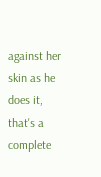against her skin as he does it, that's a complete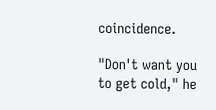coincidence.

"Don't want you to get cold," he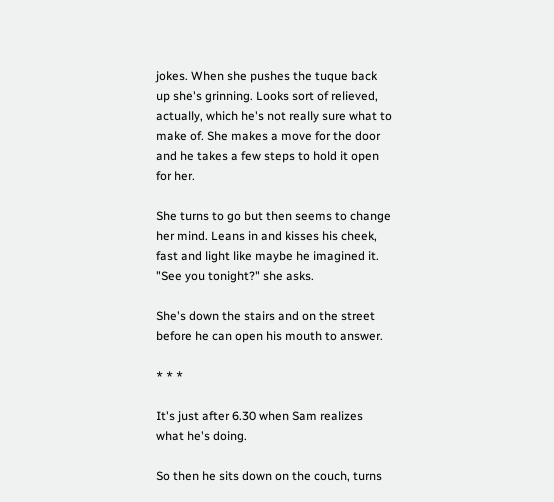jokes. When she pushes the tuque back up she's grinning. Looks sort of relieved, actually, which he's not really sure what to make of. She makes a move for the door and he takes a few steps to hold it open for her.

She turns to go but then seems to change her mind. Leans in and kisses his cheek, fast and light like maybe he imagined it. "See you tonight?" she asks.

She's down the stairs and on the street before he can open his mouth to answer.

* * *

It's just after 6.30 when Sam realizes what he's doing.

So then he sits down on the couch, turns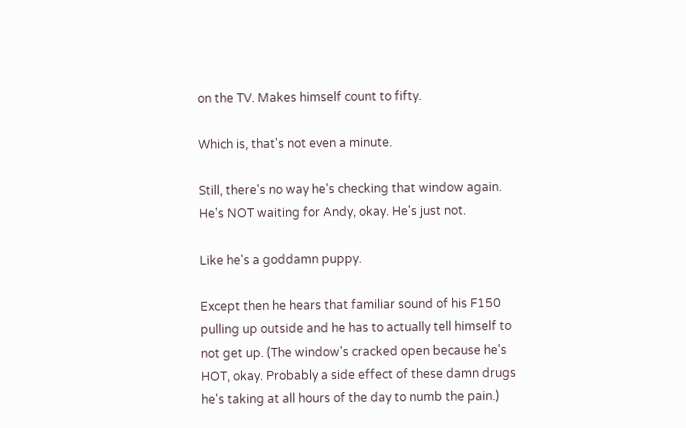on the TV. Makes himself count to fifty.

Which is, that's not even a minute.

Still, there's no way he's checking that window again. He's NOT waiting for Andy, okay. He's just not.

Like he's a goddamn puppy.

Except then he hears that familiar sound of his F150 pulling up outside and he has to actually tell himself to not get up. (The window's cracked open because he's HOT, okay. Probably a side effect of these damn drugs he's taking at all hours of the day to numb the pain.)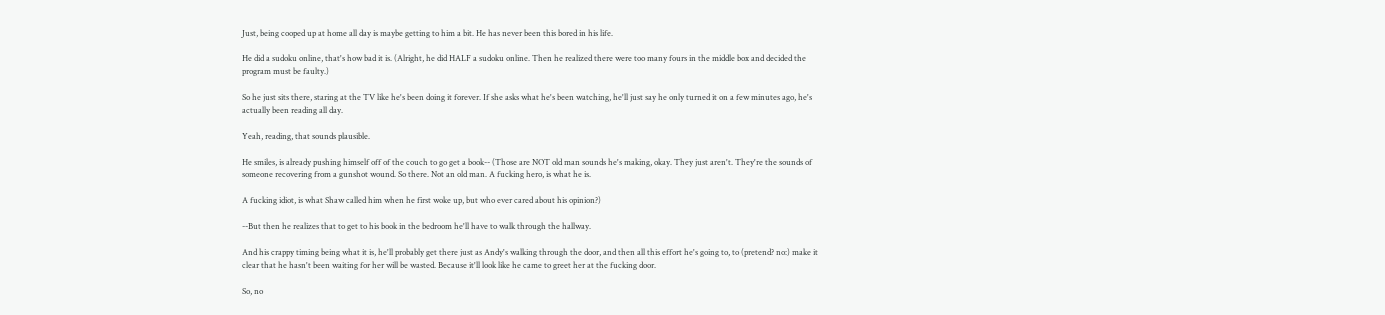Just, being cooped up at home all day is maybe getting to him a bit. He has never been this bored in his life.

He did a sudoku online, that's how bad it is. (Alright, he did HALF a sudoku online. Then he realized there were too many fours in the middle box and decided the program must be faulty.)

So he just sits there, staring at the TV like he's been doing it forever. If she asks what he's been watching, he'll just say he only turned it on a few minutes ago, he's actually been reading all day.

Yeah, reading, that sounds plausible.

He smiles, is already pushing himself off of the couch to go get a book-- (Those are NOT old man sounds he's making, okay. They just aren't. They're the sounds of someone recovering from a gunshot wound. So there. Not an old man. A fucking hero, is what he is.

A fucking idiot, is what Shaw called him when he first woke up, but who ever cared about his opinion?)

--But then he realizes that to get to his book in the bedroom he'll have to walk through the hallway.

And his crappy timing being what it is, he'll probably get there just as Andy's walking through the door, and then all this effort he's going to, to (pretend? no:) make it clear that he hasn't been waiting for her will be wasted. Because it'll look like he came to greet her at the fucking door.

So, no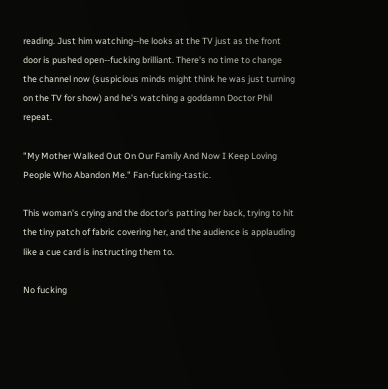reading. Just him watching--he looks at the TV just as the front door is pushed open--fucking brilliant. There's no time to change the channel now (suspicious minds might think he was just turning on the TV for show) and he's watching a goddamn Doctor Phil repeat.

"My Mother Walked Out On Our Family And Now I Keep Loving People Who Abandon Me." Fan-fucking-tastic.

This woman's crying and the doctor's patting her back, trying to hit the tiny patch of fabric covering her, and the audience is applauding like a cue card is instructing them to.

No fucking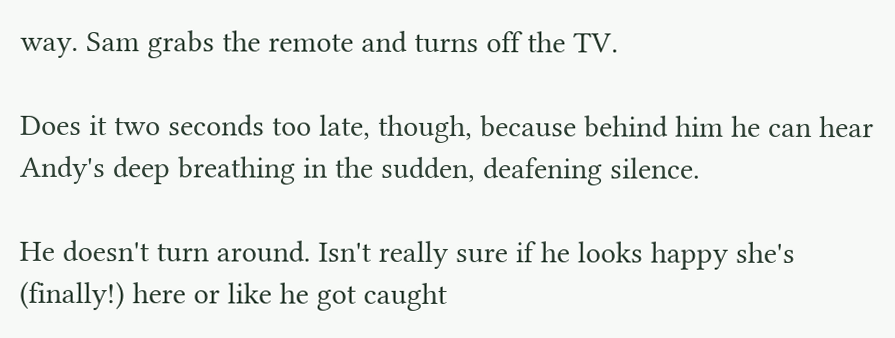way. Sam grabs the remote and turns off the TV.

Does it two seconds too late, though, because behind him he can hear Andy's deep breathing in the sudden, deafening silence.

He doesn't turn around. Isn't really sure if he looks happy she's (finally!) here or like he got caught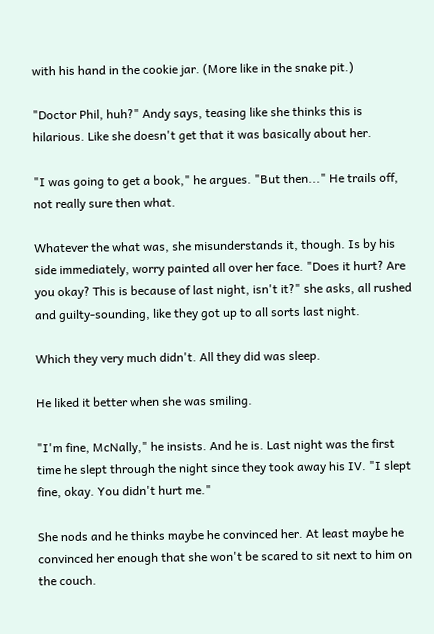with his hand in the cookie jar. (More like in the snake pit.)

"Doctor Phil, huh?" Andy says, teasing like she thinks this is hilarious. Like she doesn't get that it was basically about her.

"I was going to get a book," he argues. "But then..." He trails off, not really sure then what.

Whatever the what was, she misunderstands it, though. Is by his side immediately, worry painted all over her face. "Does it hurt? Are you okay? This is because of last night, isn't it?" she asks, all rushed and guilty-sounding, like they got up to all sorts last night.

Which they very much didn't. All they did was sleep.

He liked it better when she was smiling.

"I'm fine, McNally," he insists. And he is. Last night was the first time he slept through the night since they took away his IV. "I slept fine, okay. You didn't hurt me."

She nods and he thinks maybe he convinced her. At least maybe he convinced her enough that she won't be scared to sit next to him on the couch.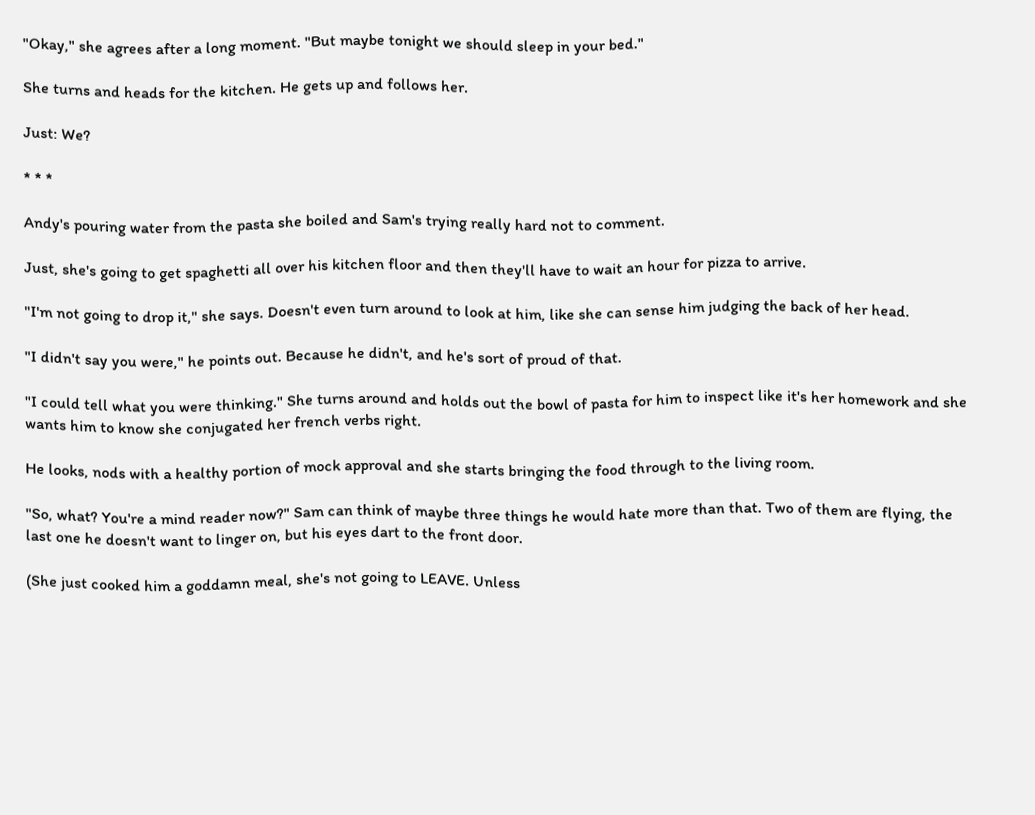"Okay," she agrees after a long moment. "But maybe tonight we should sleep in your bed."

She turns and heads for the kitchen. He gets up and follows her.

Just: We?

* * *

Andy's pouring water from the pasta she boiled and Sam's trying really hard not to comment.

Just, she's going to get spaghetti all over his kitchen floor and then they'll have to wait an hour for pizza to arrive.

"I'm not going to drop it," she says. Doesn't even turn around to look at him, like she can sense him judging the back of her head.

"I didn't say you were," he points out. Because he didn't, and he's sort of proud of that.

"I could tell what you were thinking." She turns around and holds out the bowl of pasta for him to inspect like it's her homework and she wants him to know she conjugated her french verbs right.

He looks, nods with a healthy portion of mock approval and she starts bringing the food through to the living room.

"So, what? You're a mind reader now?" Sam can think of maybe three things he would hate more than that. Two of them are flying, the last one he doesn't want to linger on, but his eyes dart to the front door.

(She just cooked him a goddamn meal, she's not going to LEAVE. Unless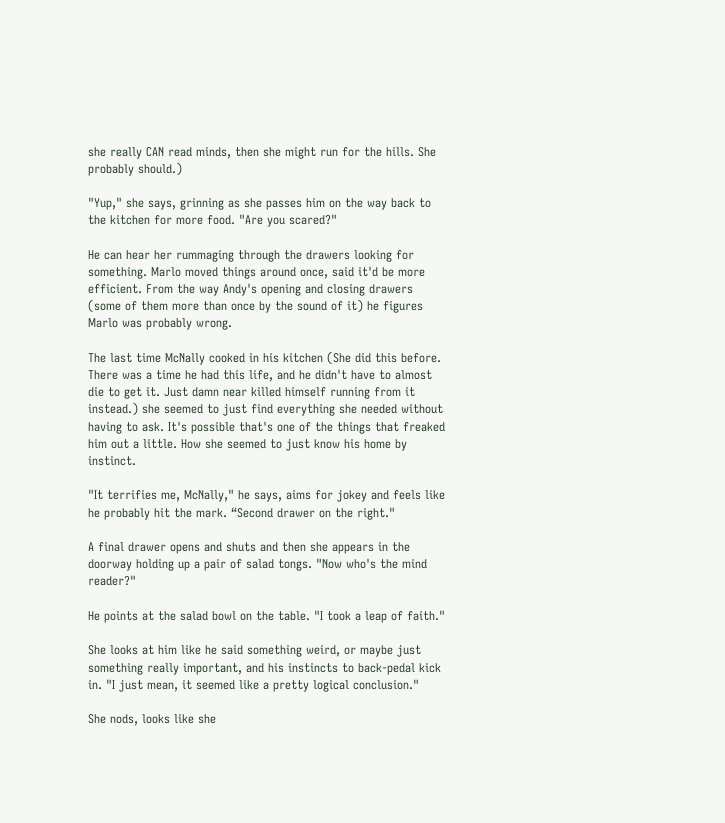she really CAN read minds, then she might run for the hills. She probably should.)

"Yup," she says, grinning as she passes him on the way back to the kitchen for more food. "Are you scared?"

He can hear her rummaging through the drawers looking for something. Marlo moved things around once, said it'd be more efficient. From the way Andy's opening and closing drawers (some of them more than once by the sound of it) he figures Marlo was probably wrong.

The last time McNally cooked in his kitchen (She did this before. There was a time he had this life, and he didn't have to almost die to get it. Just damn near killed himself running from it instead.) she seemed to just find everything she needed without having to ask. It's possible that's one of the things that freaked him out a little. How she seemed to just know his home by instinct.

"It terrifies me, McNally," he says, aims for jokey and feels like he probably hit the mark. “Second drawer on the right."

A final drawer opens and shuts and then she appears in the doorway holding up a pair of salad tongs. "Now who's the mind reader?"

He points at the salad bowl on the table. "I took a leap of faith."

She looks at him like he said something weird, or maybe just something really important, and his instincts to back-pedal kick in. "I just mean, it seemed like a pretty logical conclusion."

She nods, looks like she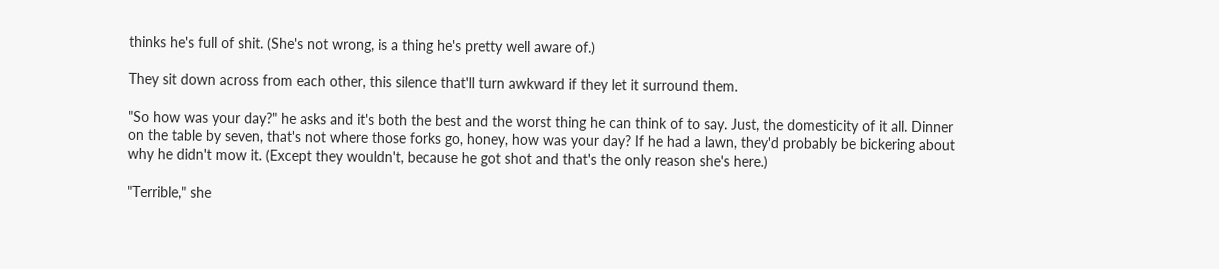thinks he's full of shit. (She's not wrong, is a thing he's pretty well aware of.)

They sit down across from each other, this silence that'll turn awkward if they let it surround them.

"So how was your day?" he asks and it's both the best and the worst thing he can think of to say. Just, the domesticity of it all. Dinner on the table by seven, that's not where those forks go, honey, how was your day? If he had a lawn, they'd probably be bickering about why he didn't mow it. (Except they wouldn't, because he got shot and that's the only reason she's here.)

"Terrible," she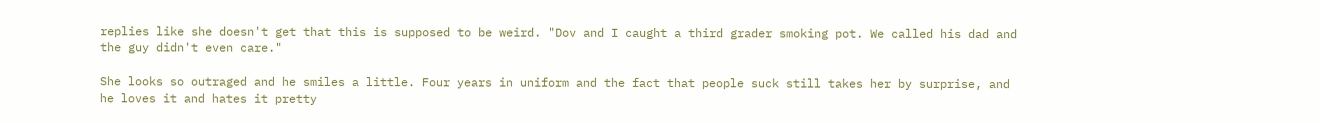replies like she doesn't get that this is supposed to be weird. "Dov and I caught a third grader smoking pot. We called his dad and the guy didn't even care."

She looks so outraged and he smiles a little. Four years in uniform and the fact that people suck still takes her by surprise, and he loves it and hates it pretty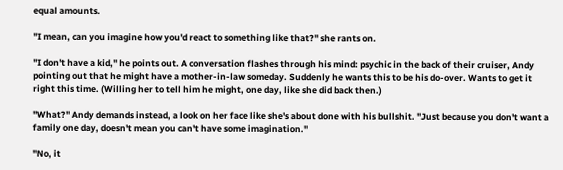equal amounts.

"I mean, can you imagine how you'd react to something like that?" she rants on.

"I don't have a kid," he points out. A conversation flashes through his mind: psychic in the back of their cruiser, Andy pointing out that he might have a mother-in-law someday. Suddenly he wants this to be his do-over. Wants to get it right this time. (Willing her to tell him he might, one day, like she did back then.)

"What?" Andy demands instead, a look on her face like she's about done with his bullshit. "Just because you don't want a family one day, doesn't mean you can't have some imagination."

"No, it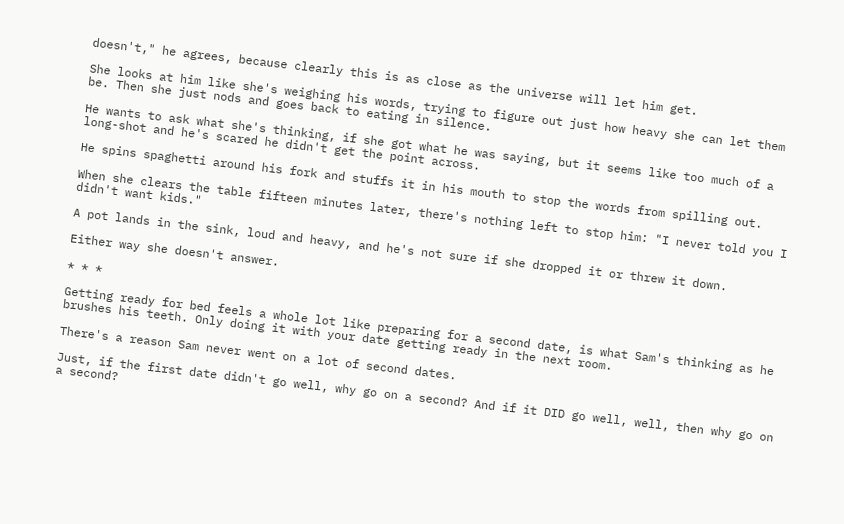doesn't," he agrees, because clearly this is as close as the universe will let him get.

She looks at him like she's weighing his words, trying to figure out just how heavy she can let them be. Then she just nods and goes back to eating in silence.

He wants to ask what she's thinking, if she got what he was saying, but it seems like too much of a long-shot and he's scared he didn't get the point across.

He spins spaghetti around his fork and stuffs it in his mouth to stop the words from spilling out.

When she clears the table fifteen minutes later, there's nothing left to stop him: "I never told you I didn't want kids."

A pot lands in the sink, loud and heavy, and he's not sure if she dropped it or threw it down.

Either way she doesn't answer.

* * *

Getting ready for bed feels a whole lot like preparing for a second date, is what Sam's thinking as he brushes his teeth. Only doing it with your date getting ready in the next room.

There's a reason Sam never went on a lot of second dates.

Just, if the first date didn't go well, why go on a second? And if it DID go well, well, then why go on a second?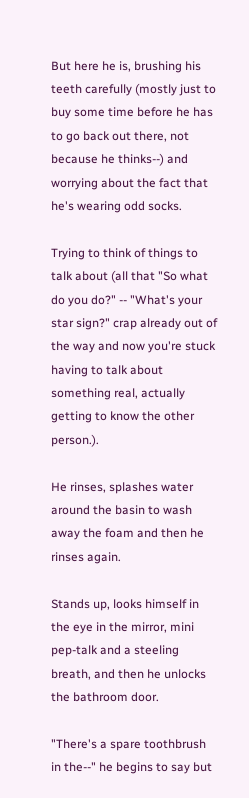But here he is, brushing his teeth carefully (mostly just to buy some time before he has to go back out there, not because he thinks--) and worrying about the fact that he's wearing odd socks.

Trying to think of things to talk about (all that "So what do you do?" -- "What's your star sign?" crap already out of the way and now you're stuck having to talk about something real, actually getting to know the other person.).

He rinses, splashes water around the basin to wash away the foam and then he rinses again.

Stands up, looks himself in the eye in the mirror, mini pep-talk and a steeling breath, and then he unlocks the bathroom door.

"There's a spare toothbrush in the--" he begins to say but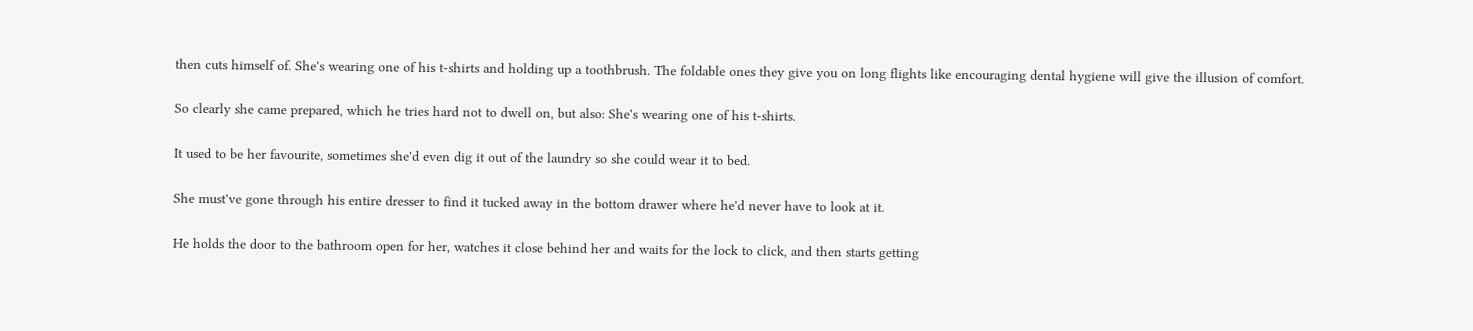then cuts himself of. She's wearing one of his t-shirts and holding up a toothbrush. The foldable ones they give you on long flights like encouraging dental hygiene will give the illusion of comfort.

So clearly she came prepared, which he tries hard not to dwell on, but also: She's wearing one of his t-shirts.

It used to be her favourite, sometimes she'd even dig it out of the laundry so she could wear it to bed.

She must've gone through his entire dresser to find it tucked away in the bottom drawer where he'd never have to look at it.

He holds the door to the bathroom open for her, watches it close behind her and waits for the lock to click, and then starts getting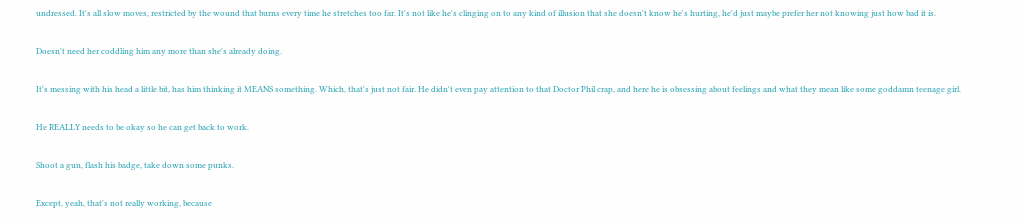undressed. It's all slow moves, restricted by the wound that burns every time he stretches too far. It's not like he's clinging on to any kind of illusion that she doesn't know he's hurting, he'd just maybe prefer her not knowing just how bad it is.

Doesn't need her coddling him any more than she's already doing.

It's messing with his head a little bit, has him thinking it MEANS something. Which, that's just not fair. He didn't even pay attention to that Doctor Phil crap, and here he is obsessing about feelings and what they mean like some goddamn teenage girl.

He REALLY needs to be okay so he can get back to work.

Shoot a gun, flash his badge, take down some punks.

Except, yeah, that's not really working, because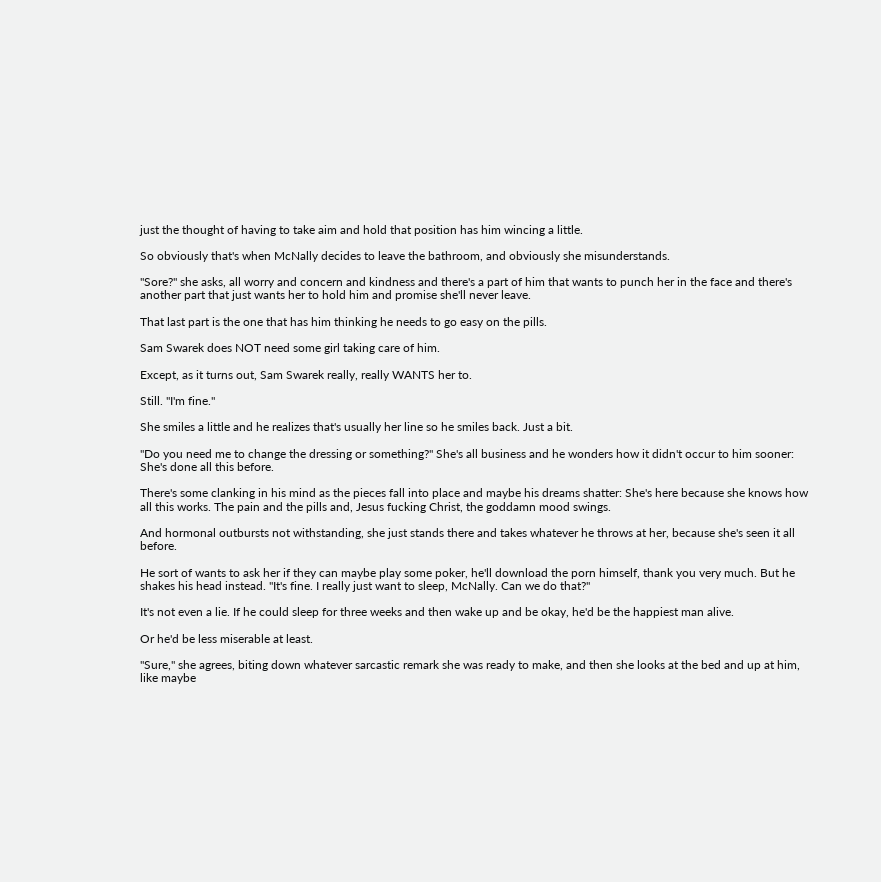just the thought of having to take aim and hold that position has him wincing a little.

So obviously that's when McNally decides to leave the bathroom, and obviously she misunderstands.

"Sore?" she asks, all worry and concern and kindness and there's a part of him that wants to punch her in the face and there's another part that just wants her to hold him and promise she'll never leave.

That last part is the one that has him thinking he needs to go easy on the pills.

Sam Swarek does NOT need some girl taking care of him.

Except, as it turns out, Sam Swarek really, really WANTS her to.

Still. "I'm fine."

She smiles a little and he realizes that's usually her line so he smiles back. Just a bit.

"Do you need me to change the dressing or something?" She's all business and he wonders how it didn't occur to him sooner: She's done all this before.

There's some clanking in his mind as the pieces fall into place and maybe his dreams shatter: She's here because she knows how all this works. The pain and the pills and, Jesus fucking Christ, the goddamn mood swings.

And hormonal outbursts not withstanding, she just stands there and takes whatever he throws at her, because she's seen it all before.

He sort of wants to ask her if they can maybe play some poker, he'll download the porn himself, thank you very much. But he shakes his head instead. "It's fine. I really just want to sleep, McNally. Can we do that?"

It's not even a lie. If he could sleep for three weeks and then wake up and be okay, he'd be the happiest man alive.

Or he'd be less miserable at least.

"Sure," she agrees, biting down whatever sarcastic remark she was ready to make, and then she looks at the bed and up at him, like maybe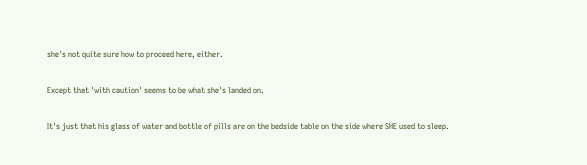she's not quite sure how to proceed here, either.

Except that 'with caution' seems to be what she's landed on.

It's just that his glass of water and bottle of pills are on the bedside table on the side where SHE used to sleep.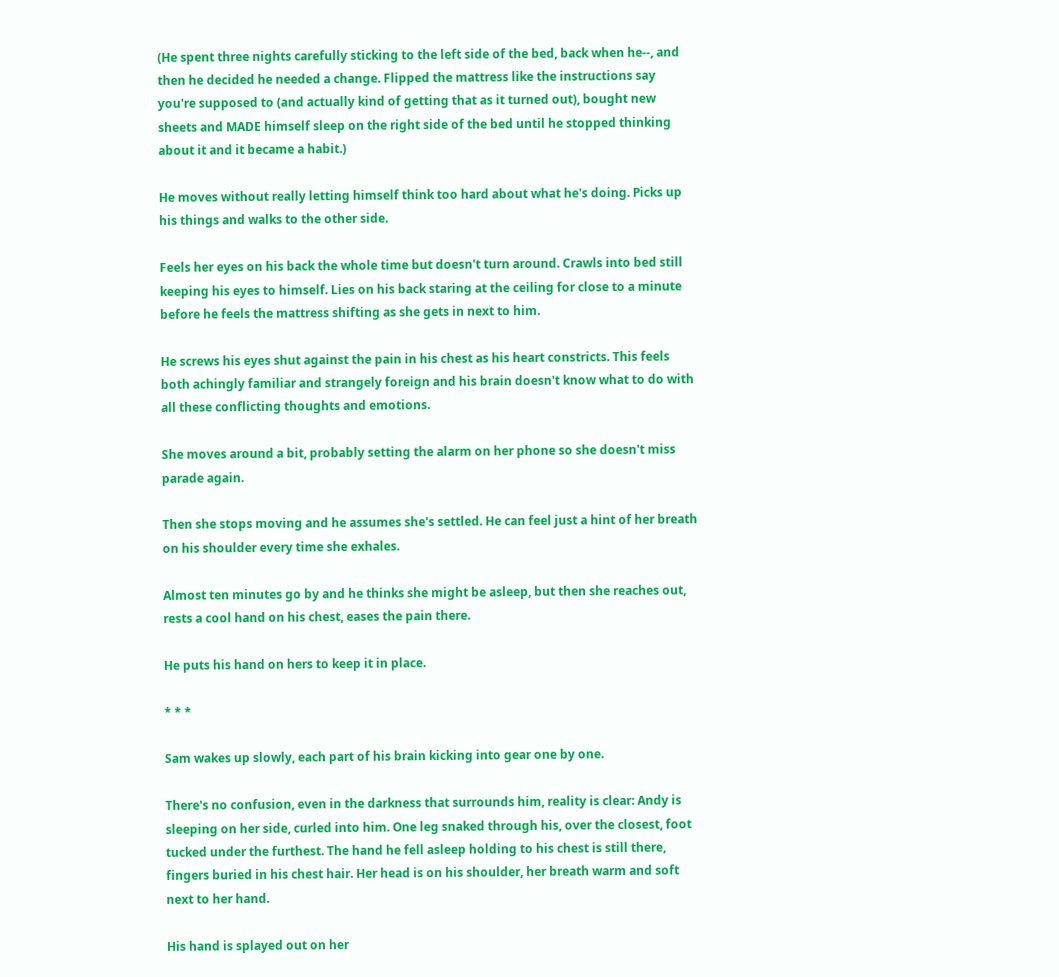(He spent three nights carefully sticking to the left side of the bed, back when he--, and then he decided he needed a change. Flipped the mattress like the instructions say you're supposed to (and actually kind of getting that as it turned out), bought new sheets and MADE himself sleep on the right side of the bed until he stopped thinking about it and it became a habit.)

He moves without really letting himself think too hard about what he's doing. Picks up his things and walks to the other side.

Feels her eyes on his back the whole time but doesn't turn around. Crawls into bed still keeping his eyes to himself. Lies on his back staring at the ceiling for close to a minute before he feels the mattress shifting as she gets in next to him.

He screws his eyes shut against the pain in his chest as his heart constricts. This feels both achingly familiar and strangely foreign and his brain doesn't know what to do with all these conflicting thoughts and emotions.

She moves around a bit, probably setting the alarm on her phone so she doesn't miss parade again.

Then she stops moving and he assumes she's settled. He can feel just a hint of her breath on his shoulder every time she exhales.

Almost ten minutes go by and he thinks she might be asleep, but then she reaches out, rests a cool hand on his chest, eases the pain there.

He puts his hand on hers to keep it in place.

* * *

Sam wakes up slowly, each part of his brain kicking into gear one by one.

There's no confusion, even in the darkness that surrounds him, reality is clear: Andy is sleeping on her side, curled into him. One leg snaked through his, over the closest, foot tucked under the furthest. The hand he fell asleep holding to his chest is still there, fingers buried in his chest hair. Her head is on his shoulder, her breath warm and soft next to her hand.

His hand is splayed out on her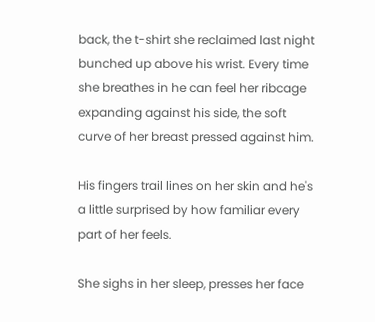back, the t-shirt she reclaimed last night bunched up above his wrist. Every time she breathes in he can feel her ribcage expanding against his side, the soft curve of her breast pressed against him.

His fingers trail lines on her skin and he's a little surprised by how familiar every part of her feels.

She sighs in her sleep, presses her face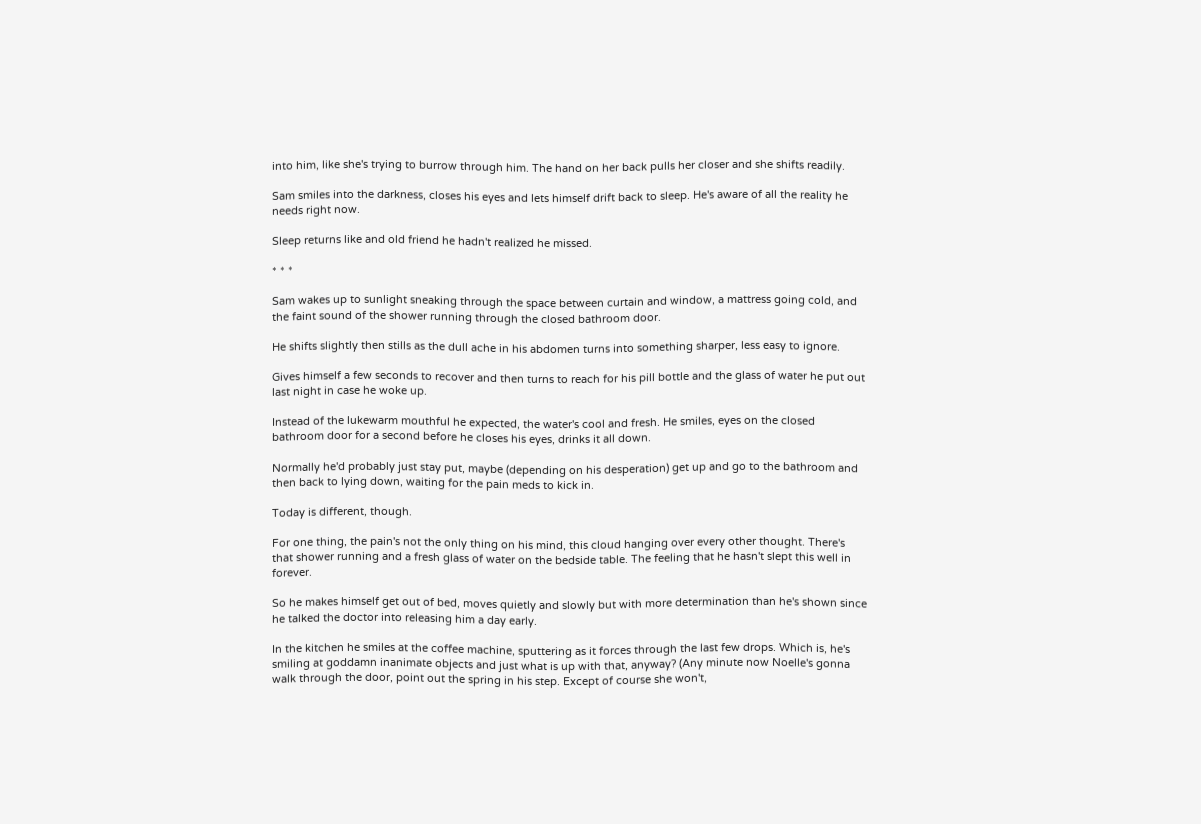into him, like she's trying to burrow through him. The hand on her back pulls her closer and she shifts readily.

Sam smiles into the darkness, closes his eyes and lets himself drift back to sleep. He's aware of all the reality he needs right now.

Sleep returns like and old friend he hadn't realized he missed.

* * *

Sam wakes up to sunlight sneaking through the space between curtain and window, a mattress going cold, and the faint sound of the shower running through the closed bathroom door.

He shifts slightly then stills as the dull ache in his abdomen turns into something sharper, less easy to ignore.

Gives himself a few seconds to recover and then turns to reach for his pill bottle and the glass of water he put out last night in case he woke up.

Instead of the lukewarm mouthful he expected, the water's cool and fresh. He smiles, eyes on the closed bathroom door for a second before he closes his eyes, drinks it all down.

Normally he'd probably just stay put, maybe (depending on his desperation) get up and go to the bathroom and then back to lying down, waiting for the pain meds to kick in.

Today is different, though.

For one thing, the pain's not the only thing on his mind, this cloud hanging over every other thought. There's that shower running and a fresh glass of water on the bedside table. The feeling that he hasn't slept this well in forever.

So he makes himself get out of bed, moves quietly and slowly but with more determination than he's shown since he talked the doctor into releasing him a day early.

In the kitchen he smiles at the coffee machine, sputtering as it forces through the last few drops. Which is, he's smiling at goddamn inanimate objects and just what is up with that, anyway? (Any minute now Noelle's gonna walk through the door, point out the spring in his step. Except of course she won't,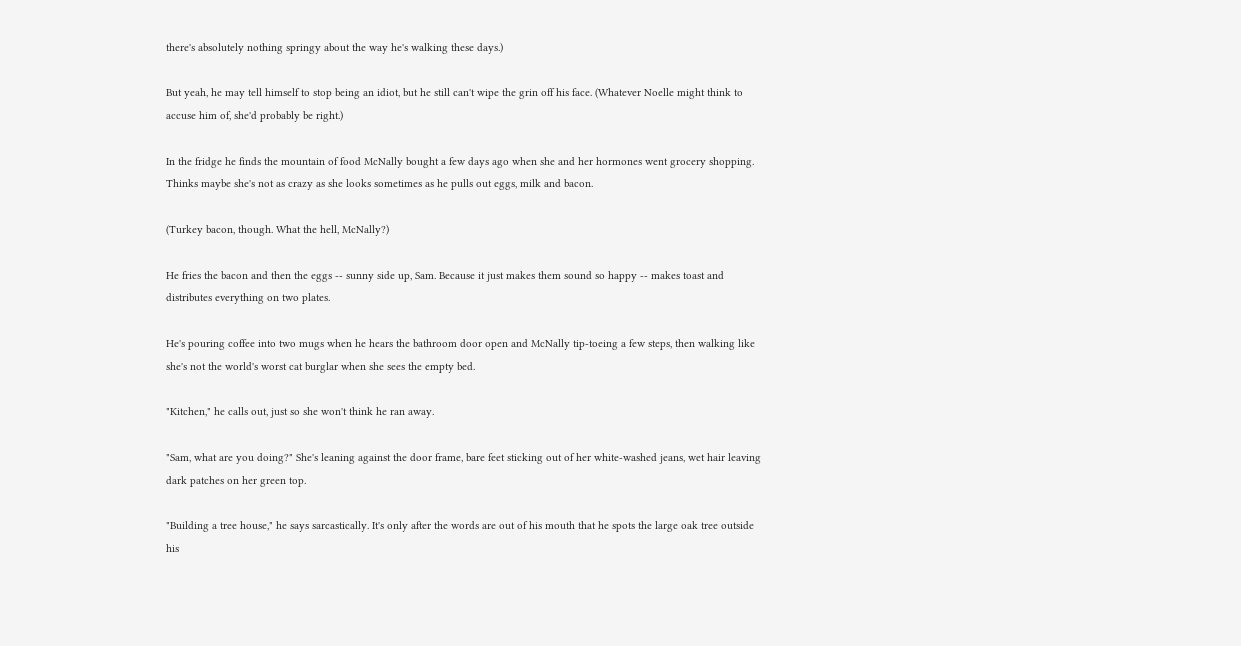there's absolutely nothing springy about the way he's walking these days.)

But yeah, he may tell himself to stop being an idiot, but he still can't wipe the grin off his face. (Whatever Noelle might think to accuse him of, she'd probably be right.)

In the fridge he finds the mountain of food McNally bought a few days ago when she and her hormones went grocery shopping. Thinks maybe she's not as crazy as she looks sometimes as he pulls out eggs, milk and bacon.

(Turkey bacon, though. What the hell, McNally?)

He fries the bacon and then the eggs -- sunny side up, Sam. Because it just makes them sound so happy -- makes toast and distributes everything on two plates.

He's pouring coffee into two mugs when he hears the bathroom door open and McNally tip-toeing a few steps, then walking like she's not the world's worst cat burglar when she sees the empty bed.

"Kitchen," he calls out, just so she won't think he ran away.

"Sam, what are you doing?" She's leaning against the door frame, bare feet sticking out of her white-washed jeans, wet hair leaving dark patches on her green top.

"Building a tree house," he says sarcastically. It's only after the words are out of his mouth that he spots the large oak tree outside his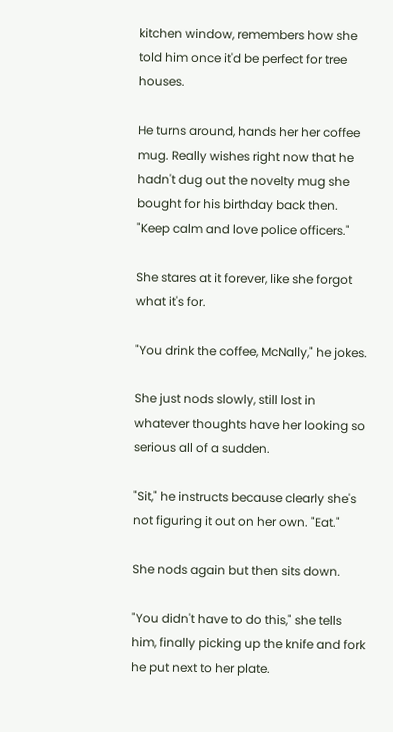kitchen window, remembers how she told him once it'd be perfect for tree houses.

He turns around, hands her her coffee mug. Really wishes right now that he hadn't dug out the novelty mug she bought for his birthday back then. "Keep calm and love police officers."

She stares at it forever, like she forgot what it's for.

"You drink the coffee, McNally," he jokes.

She just nods slowly, still lost in whatever thoughts have her looking so serious all of a sudden.

"Sit," he instructs because clearly she's not figuring it out on her own. "Eat."

She nods again but then sits down.

"You didn't have to do this," she tells him, finally picking up the knife and fork he put next to her plate.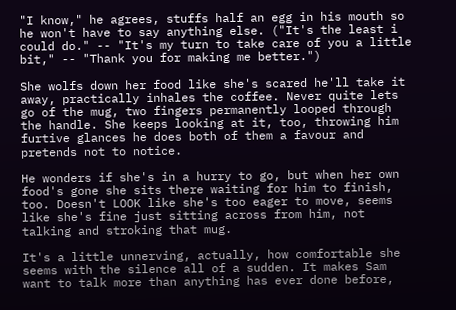"I know," he agrees, stuffs half an egg in his mouth so he won't have to say anything else. ("It's the least i could do." -- "It's my turn to take care of you a little bit," -- "Thank you for making me better.")

She wolfs down her food like she's scared he'll take it away, practically inhales the coffee. Never quite lets go of the mug, two fingers permanently looped through the handle. She keeps looking at it, too, throwing him furtive glances he does both of them a favour and pretends not to notice.

He wonders if she's in a hurry to go, but when her own food's gone she sits there waiting for him to finish, too. Doesn't LOOK like she's too eager to move, seems like she's fine just sitting across from him, not talking and stroking that mug.

It's a little unnerving, actually, how comfortable she seems with the silence all of a sudden. It makes Sam want to talk more than anything has ever done before,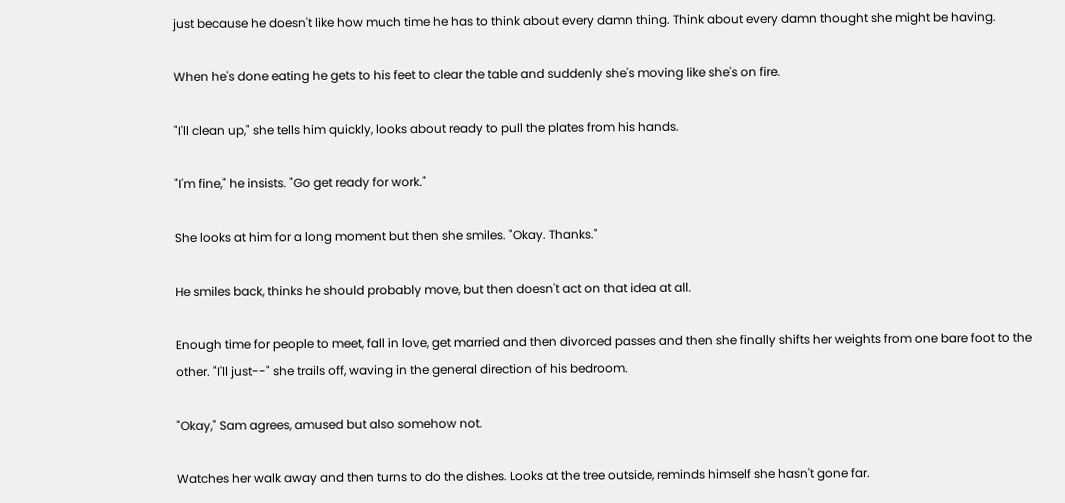just because he doesn't like how much time he has to think about every damn thing. Think about every damn thought she might be having.

When he's done eating he gets to his feet to clear the table and suddenly she's moving like she's on fire.

"I'll clean up," she tells him quickly, looks about ready to pull the plates from his hands.

"I'm fine," he insists. "Go get ready for work."

She looks at him for a long moment but then she smiles. "Okay. Thanks."

He smiles back, thinks he should probably move, but then doesn't act on that idea at all.

Enough time for people to meet, fall in love, get married and then divorced passes and then she finally shifts her weights from one bare foot to the other. "I'll just--" she trails off, waving in the general direction of his bedroom.

"Okay," Sam agrees, amused but also somehow not.

Watches her walk away and then turns to do the dishes. Looks at the tree outside, reminds himself she hasn't gone far.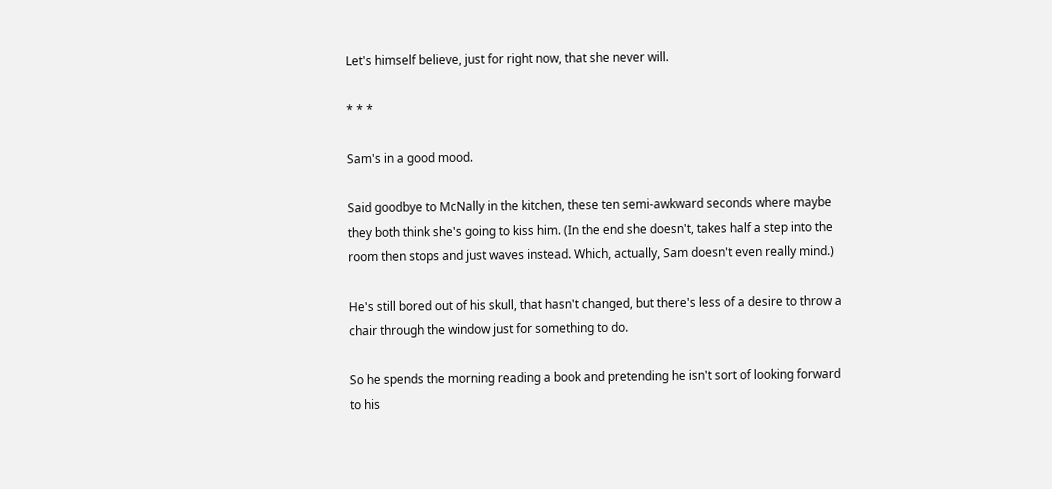Let's himself believe, just for right now, that she never will.

* * *

Sam's in a good mood.

Said goodbye to McNally in the kitchen, these ten semi-awkward seconds where maybe they both think she's going to kiss him. (In the end she doesn't, takes half a step into the room then stops and just waves instead. Which, actually, Sam doesn't even really mind.)

He's still bored out of his skull, that hasn't changed, but there's less of a desire to throw a chair through the window just for something to do.

So he spends the morning reading a book and pretending he isn't sort of looking forward to his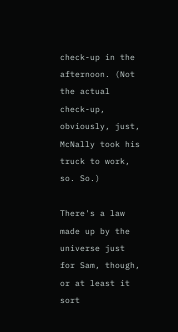check-up in the afternoon. (Not the actual check-up, obviously, just, McNally took his truck to work, so. So.)

There's a law made up by the universe just for Sam, though, or at least it sort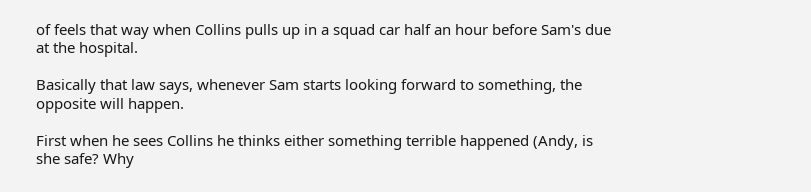of feels that way when Collins pulls up in a squad car half an hour before Sam's due at the hospital.

Basically that law says, whenever Sam starts looking forward to something, the opposite will happen.

First when he sees Collins he thinks either something terrible happened (Andy, is she safe? Why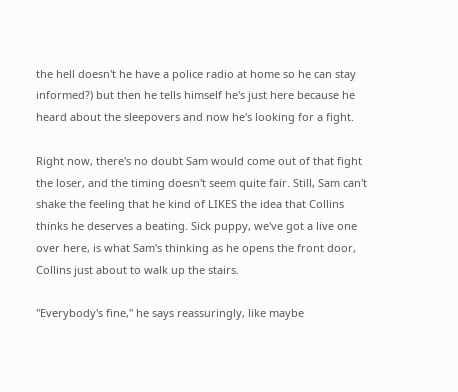the hell doesn't he have a police radio at home so he can stay informed?) but then he tells himself he's just here because he heard about the sleepovers and now he's looking for a fight.

Right now, there's no doubt Sam would come out of that fight the loser, and the timing doesn't seem quite fair. Still, Sam can't shake the feeling that he kind of LIKES the idea that Collins thinks he deserves a beating. Sick puppy, we've got a live one over here, is what Sam's thinking as he opens the front door, Collins just about to walk up the stairs.

"Everybody's fine," he says reassuringly, like maybe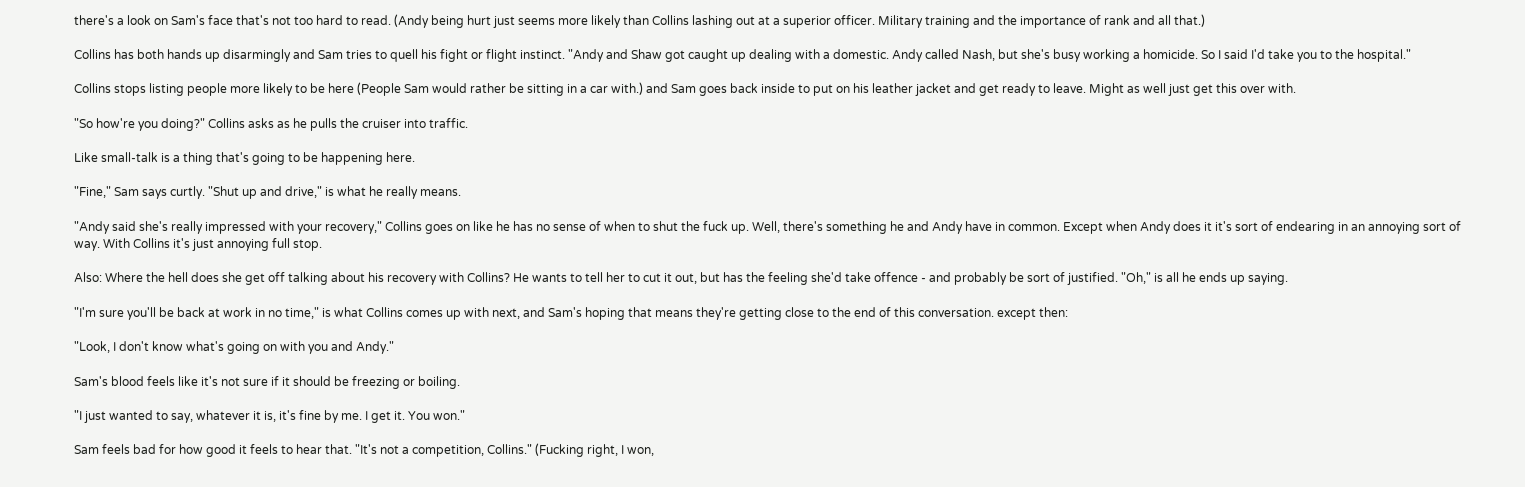there's a look on Sam's face that's not too hard to read. (Andy being hurt just seems more likely than Collins lashing out at a superior officer. Military training and the importance of rank and all that.)

Collins has both hands up disarmingly and Sam tries to quell his fight or flight instinct. "Andy and Shaw got caught up dealing with a domestic. Andy called Nash, but she's busy working a homicide. So I said I'd take you to the hospital."

Collins stops listing people more likely to be here (People Sam would rather be sitting in a car with.) and Sam goes back inside to put on his leather jacket and get ready to leave. Might as well just get this over with.

"So how're you doing?" Collins asks as he pulls the cruiser into traffic.

Like small-talk is a thing that's going to be happening here.

"Fine," Sam says curtly. "Shut up and drive," is what he really means.

"Andy said she's really impressed with your recovery," Collins goes on like he has no sense of when to shut the fuck up. Well, there's something he and Andy have in common. Except when Andy does it it's sort of endearing in an annoying sort of way. With Collins it's just annoying full stop.

Also: Where the hell does she get off talking about his recovery with Collins? He wants to tell her to cut it out, but has the feeling she'd take offence - and probably be sort of justified. "Oh," is all he ends up saying.

"I'm sure you'll be back at work in no time," is what Collins comes up with next, and Sam's hoping that means they're getting close to the end of this conversation. except then:

"Look, I don't know what's going on with you and Andy."

Sam's blood feels like it's not sure if it should be freezing or boiling.

"I just wanted to say, whatever it is, it's fine by me. I get it. You won."

Sam feels bad for how good it feels to hear that. "It's not a competition, Collins." (Fucking right, I won,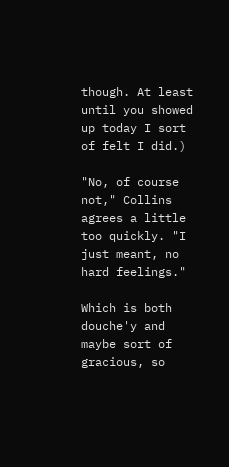though. At least until you showed up today I sort of felt I did.)

"No, of course not," Collins agrees a little too quickly. "I just meant, no hard feelings."

Which is both douche'y and maybe sort of gracious, so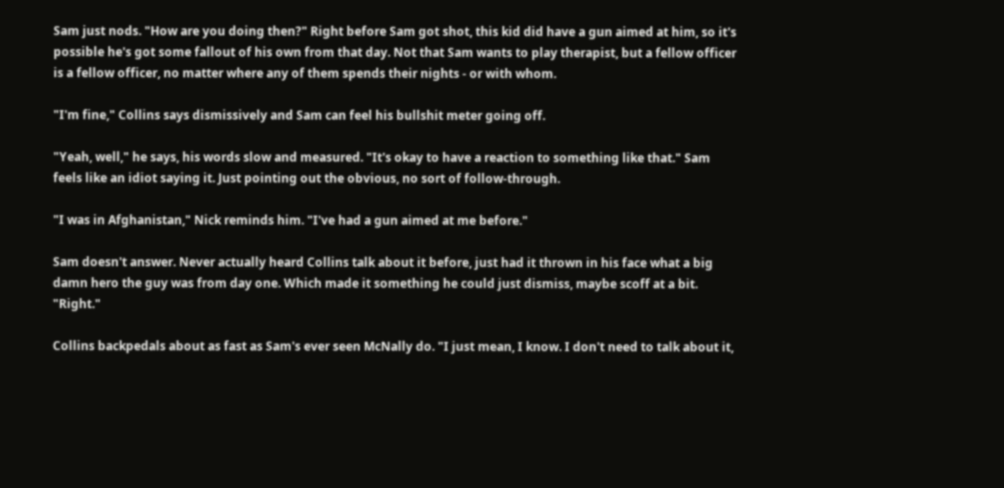Sam just nods. "How are you doing then?" Right before Sam got shot, this kid did have a gun aimed at him, so it's possible he's got some fallout of his own from that day. Not that Sam wants to play therapist, but a fellow officer is a fellow officer, no matter where any of them spends their nights - or with whom.

"I'm fine," Collins says dismissively and Sam can feel his bullshit meter going off.

"Yeah, well," he says, his words slow and measured. "It's okay to have a reaction to something like that." Sam feels like an idiot saying it. Just pointing out the obvious, no sort of follow-through.

"I was in Afghanistan," Nick reminds him. "I've had a gun aimed at me before."

Sam doesn't answer. Never actually heard Collins talk about it before, just had it thrown in his face what a big damn hero the guy was from day one. Which made it something he could just dismiss, maybe scoff at a bit. "Right."

Collins backpedals about as fast as Sam's ever seen McNally do. "I just mean, I know. I don't need to talk about it,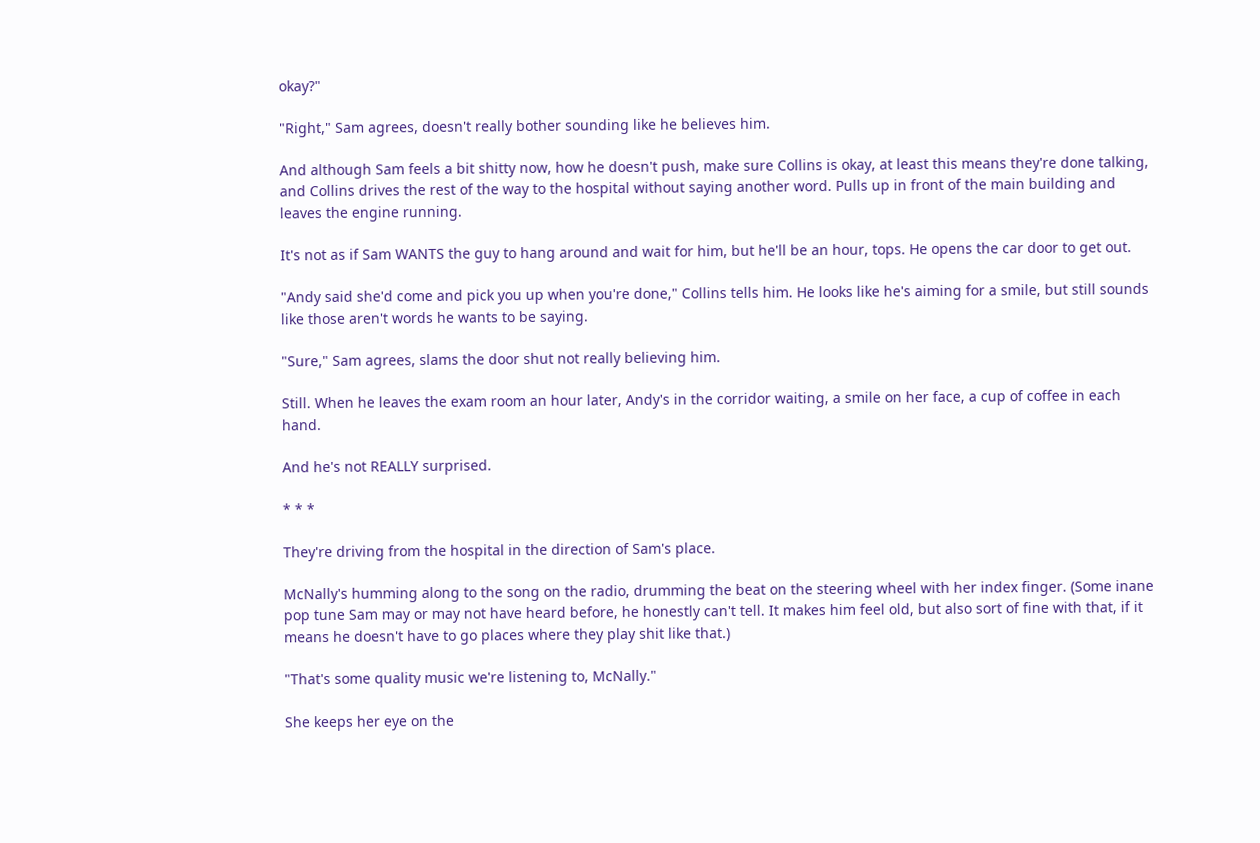okay?"

"Right," Sam agrees, doesn't really bother sounding like he believes him.

And although Sam feels a bit shitty now, how he doesn't push, make sure Collins is okay, at least this means they're done talking, and Collins drives the rest of the way to the hospital without saying another word. Pulls up in front of the main building and leaves the engine running.

It's not as if Sam WANTS the guy to hang around and wait for him, but he'll be an hour, tops. He opens the car door to get out.

"Andy said she'd come and pick you up when you're done," Collins tells him. He looks like he's aiming for a smile, but still sounds like those aren't words he wants to be saying.

"Sure," Sam agrees, slams the door shut not really believing him.

Still. When he leaves the exam room an hour later, Andy's in the corridor waiting, a smile on her face, a cup of coffee in each hand.

And he's not REALLY surprised.

* * *

They're driving from the hospital in the direction of Sam's place.

McNally's humming along to the song on the radio, drumming the beat on the steering wheel with her index finger. (Some inane pop tune Sam may or may not have heard before, he honestly can't tell. It makes him feel old, but also sort of fine with that, if it means he doesn't have to go places where they play shit like that.)

"That's some quality music we're listening to, McNally."

She keeps her eye on the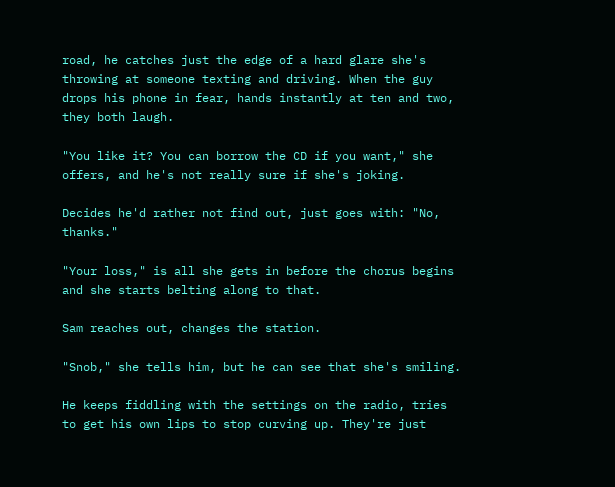road, he catches just the edge of a hard glare she's throwing at someone texting and driving. When the guy drops his phone in fear, hands instantly at ten and two, they both laugh.

"You like it? You can borrow the CD if you want," she offers, and he's not really sure if she's joking.

Decides he'd rather not find out, just goes with: "No, thanks."

"Your loss," is all she gets in before the chorus begins and she starts belting along to that.

Sam reaches out, changes the station.

"Snob," she tells him, but he can see that she's smiling.

He keeps fiddling with the settings on the radio, tries to get his own lips to stop curving up. They're just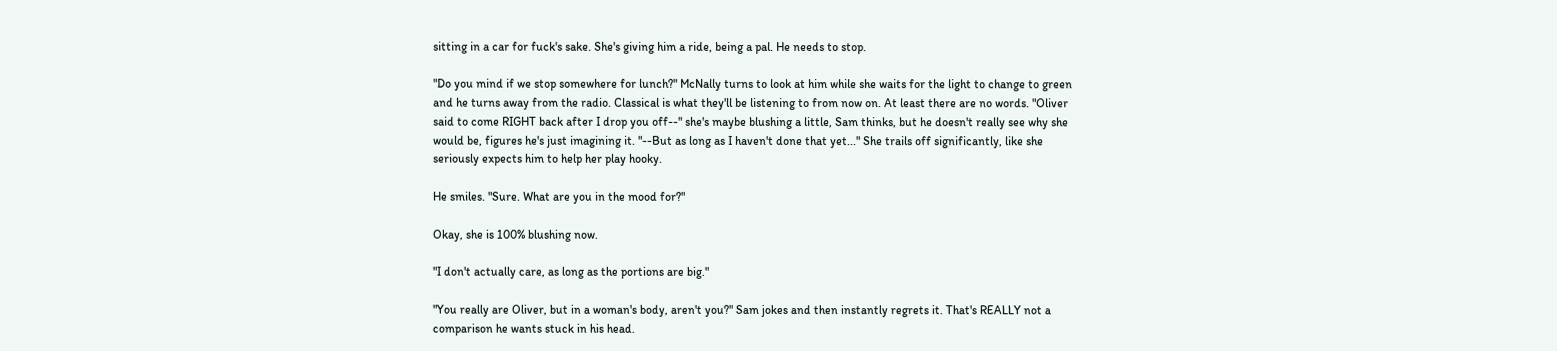sitting in a car for fuck's sake. She's giving him a ride, being a pal. He needs to stop.

"Do you mind if we stop somewhere for lunch?" McNally turns to look at him while she waits for the light to change to green and he turns away from the radio. Classical is what they'll be listening to from now on. At least there are no words. "Oliver said to come RIGHT back after I drop you off--" she's maybe blushing a little, Sam thinks, but he doesn't really see why she would be, figures he's just imagining it. "--But as long as I haven't done that yet..." She trails off significantly, like she seriously expects him to help her play hooky.

He smiles. "Sure. What are you in the mood for?"

Okay, she is 100% blushing now.

"I don't actually care, as long as the portions are big."

"You really are Oliver, but in a woman's body, aren't you?" Sam jokes and then instantly regrets it. That's REALLY not a comparison he wants stuck in his head.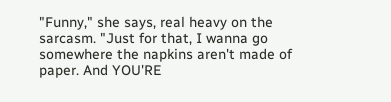"Funny," she says, real heavy on the sarcasm. "Just for that, I wanna go somewhere the napkins aren't made of paper. And YOU'RE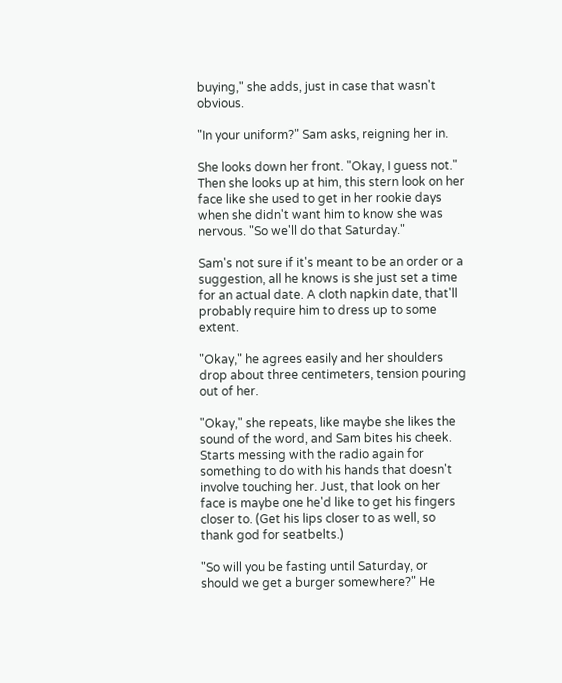buying," she adds, just in case that wasn't obvious.

"In your uniform?" Sam asks, reigning her in.

She looks down her front. "Okay, I guess not." Then she looks up at him, this stern look on her face like she used to get in her rookie days when she didn't want him to know she was nervous. "So we'll do that Saturday."

Sam's not sure if it's meant to be an order or a suggestion, all he knows is she just set a time for an actual date. A cloth napkin date, that'll probably require him to dress up to some extent.

"Okay," he agrees easily and her shoulders drop about three centimeters, tension pouring out of her.

"Okay," she repeats, like maybe she likes the sound of the word, and Sam bites his cheek. Starts messing with the radio again for something to do with his hands that doesn't involve touching her. Just, that look on her face is maybe one he'd like to get his fingers closer to. (Get his lips closer to as well, so thank god for seatbelts.)

"So will you be fasting until Saturday, or should we get a burger somewhere?" He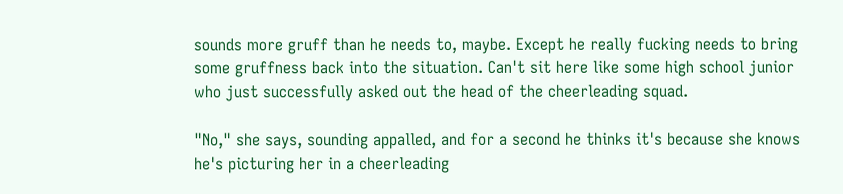sounds more gruff than he needs to, maybe. Except he really fucking needs to bring some gruffness back into the situation. Can't sit here like some high school junior who just successfully asked out the head of the cheerleading squad.

"No," she says, sounding appalled, and for a second he thinks it's because she knows he's picturing her in a cheerleading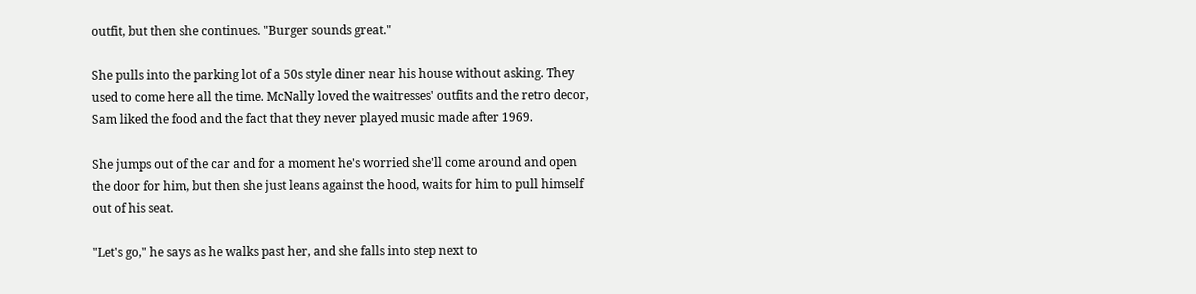outfit, but then she continues. "Burger sounds great."

She pulls into the parking lot of a 50s style diner near his house without asking. They used to come here all the time. McNally loved the waitresses' outfits and the retro decor, Sam liked the food and the fact that they never played music made after 1969.

She jumps out of the car and for a moment he's worried she'll come around and open the door for him, but then she just leans against the hood, waits for him to pull himself out of his seat.

"Let's go," he says as he walks past her, and she falls into step next to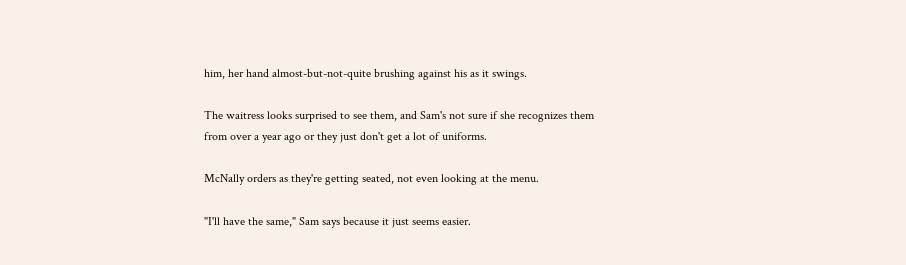him, her hand almost-but-not-quite brushing against his as it swings.

The waitress looks surprised to see them, and Sam's not sure if she recognizes them from over a year ago or they just don't get a lot of uniforms.

McNally orders as they're getting seated, not even looking at the menu.

"I'll have the same," Sam says because it just seems easier.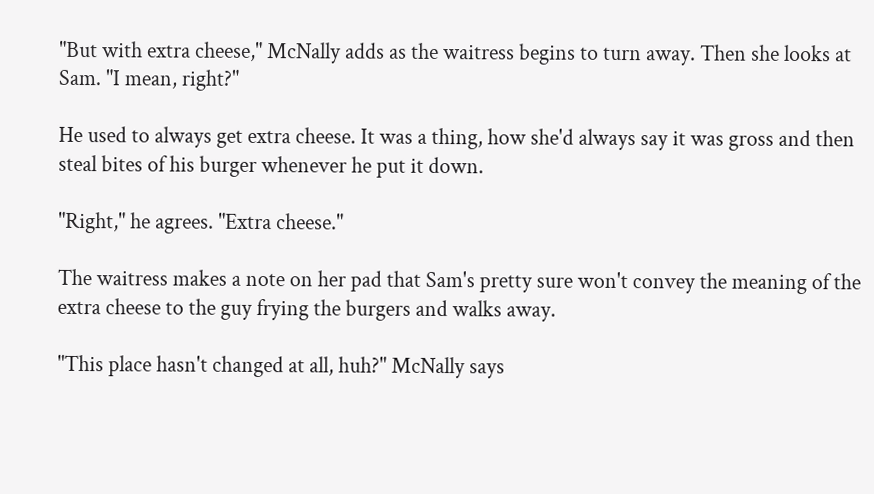"But with extra cheese," McNally adds as the waitress begins to turn away. Then she looks at Sam. "I mean, right?"

He used to always get extra cheese. It was a thing, how she'd always say it was gross and then steal bites of his burger whenever he put it down.

"Right," he agrees. "Extra cheese."

The waitress makes a note on her pad that Sam's pretty sure won't convey the meaning of the extra cheese to the guy frying the burgers and walks away.

"This place hasn't changed at all, huh?" McNally says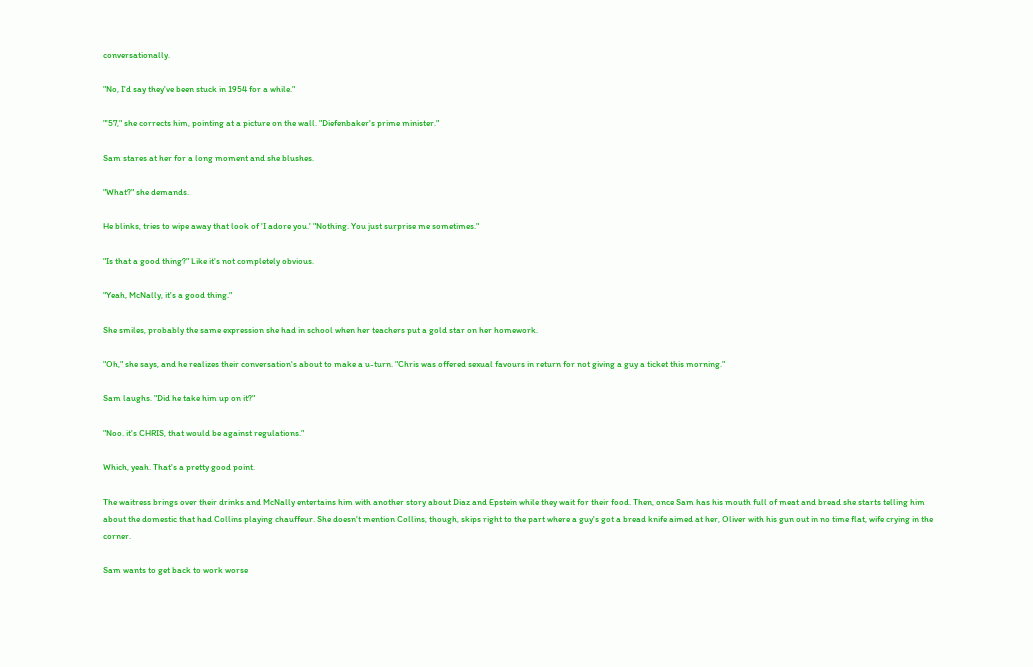conversationally.

"No, I'd say they've been stuck in 1954 for a while."

"'57," she corrects him, pointing at a picture on the wall. "Diefenbaker's prime minister."

Sam stares at her for a long moment and she blushes.

"What?" she demands.

He blinks, tries to wipe away that look of 'I adore you.' "Nothing. You just surprise me sometimes."

"Is that a good thing?" Like it's not completely obvious.

"Yeah, McNally, it's a good thing."

She smiles, probably the same expression she had in school when her teachers put a gold star on her homework.

"Oh," she says, and he realizes their conversation's about to make a u-turn. "Chris was offered sexual favours in return for not giving a guy a ticket this morning."

Sam laughs. "Did he take him up on it?"

"Noo. it's CHRIS, that would be against regulations."

Which, yeah. That's a pretty good point.

The waitress brings over their drinks and McNally entertains him with another story about Diaz and Epstein while they wait for their food. Then, once Sam has his mouth full of meat and bread she starts telling him about the domestic that had Collins playing chauffeur. She doesn't mention Collins, though, skips right to the part where a guy's got a bread knife aimed at her, Oliver with his gun out in no time flat, wife crying in the corner.

Sam wants to get back to work worse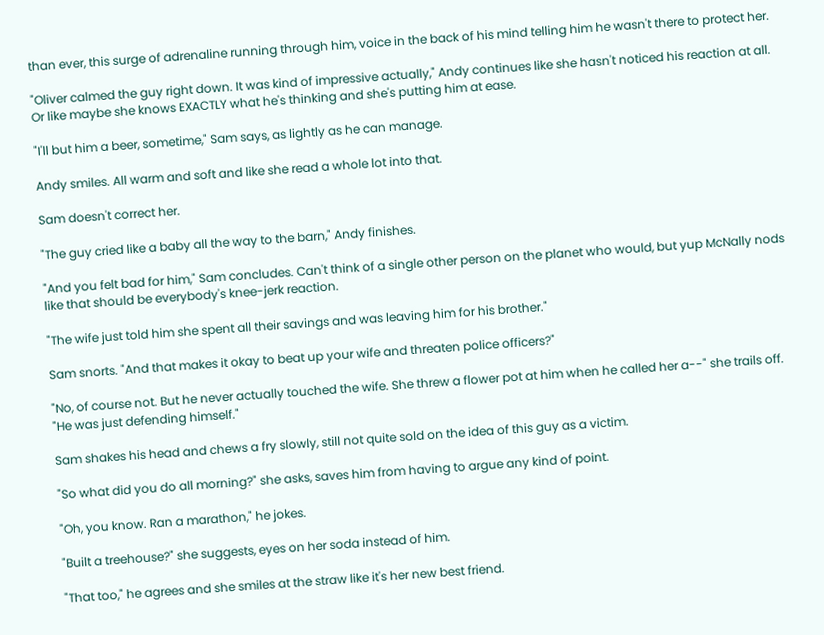than ever, this surge of adrenaline running through him, voice in the back of his mind telling him he wasn't there to protect her.

"Oliver calmed the guy right down. It was kind of impressive actually," Andy continues like she hasn't noticed his reaction at all. Or like maybe she knows EXACTLY what he's thinking and she's putting him at ease.

"I'll but him a beer, sometime," Sam says, as lightly as he can manage.

Andy smiles. All warm and soft and like she read a whole lot into that.

Sam doesn't correct her.

"The guy cried like a baby all the way to the barn," Andy finishes.

"And you felt bad for him," Sam concludes. Can't think of a single other person on the planet who would, but yup McNally nods like that should be everybody's knee-jerk reaction.

"The wife just told him she spent all their savings and was leaving him for his brother."

Sam snorts. "And that makes it okay to beat up your wife and threaten police officers?"

"No, of course not. But he never actually touched the wife. She threw a flower pot at him when he called her a--" she trails off. "He was just defending himself."

Sam shakes his head and chews a fry slowly, still not quite sold on the idea of this guy as a victim.

"So what did you do all morning?" she asks, saves him from having to argue any kind of point.

"Oh, you know. Ran a marathon," he jokes.

"Built a treehouse?" she suggests, eyes on her soda instead of him.

"That too," he agrees and she smiles at the straw like it's her new best friend.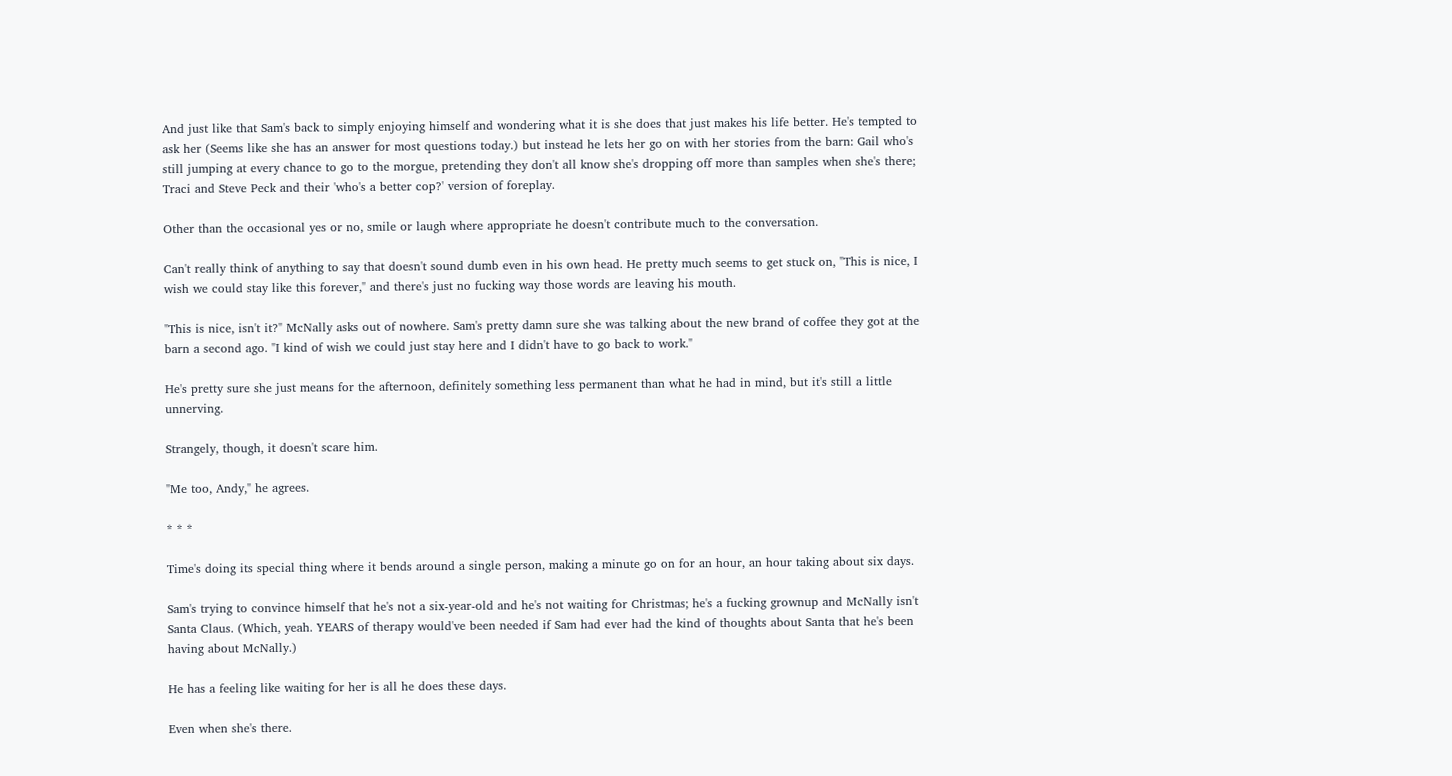And just like that Sam's back to simply enjoying himself and wondering what it is she does that just makes his life better. He's tempted to ask her (Seems like she has an answer for most questions today.) but instead he lets her go on with her stories from the barn: Gail who's still jumping at every chance to go to the morgue, pretending they don't all know she's dropping off more than samples when she's there; Traci and Steve Peck and their 'who's a better cop?' version of foreplay.

Other than the occasional yes or no, smile or laugh where appropriate he doesn't contribute much to the conversation.

Can't really think of anything to say that doesn't sound dumb even in his own head. He pretty much seems to get stuck on, "This is nice, I wish we could stay like this forever," and there's just no fucking way those words are leaving his mouth.

"This is nice, isn't it?" McNally asks out of nowhere. Sam's pretty damn sure she was talking about the new brand of coffee they got at the barn a second ago. "I kind of wish we could just stay here and I didn't have to go back to work."

He's pretty sure she just means for the afternoon, definitely something less permanent than what he had in mind, but it's still a little unnerving.

Strangely, though, it doesn't scare him.

"Me too, Andy," he agrees.

* * *

Time's doing its special thing where it bends around a single person, making a minute go on for an hour, an hour taking about six days.

Sam's trying to convince himself that he's not a six-year-old and he's not waiting for Christmas; he's a fucking grownup and McNally isn't Santa Claus. (Which, yeah. YEARS of therapy would've been needed if Sam had ever had the kind of thoughts about Santa that he's been having about McNally.)

He has a feeling like waiting for her is all he does these days.

Even when she's there.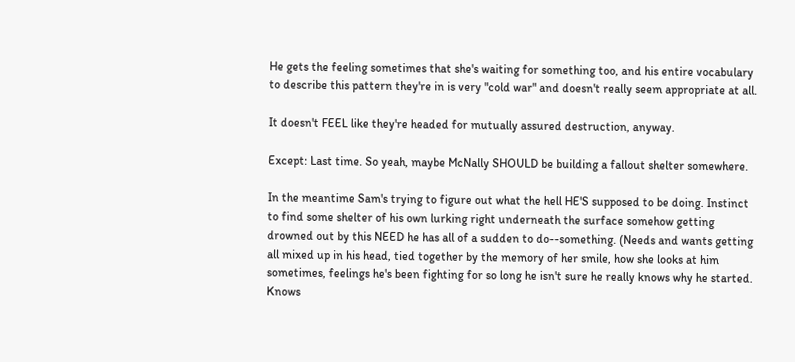He gets the feeling sometimes that she's waiting for something too, and his entire vocabulary to describe this pattern they're in is very "cold war" and doesn't really seem appropriate at all.

It doesn't FEEL like they're headed for mutually assured destruction, anyway.

Except: Last time. So yeah, maybe McNally SHOULD be building a fallout shelter somewhere.

In the meantime Sam's trying to figure out what the hell HE'S supposed to be doing. Instinct to find some shelter of his own lurking right underneath the surface somehow getting drowned out by this NEED he has all of a sudden to do--something. (Needs and wants getting all mixed up in his head, tied together by the memory of her smile, how she looks at him sometimes, feelings he's been fighting for so long he isn't sure he really knows why he started. Knows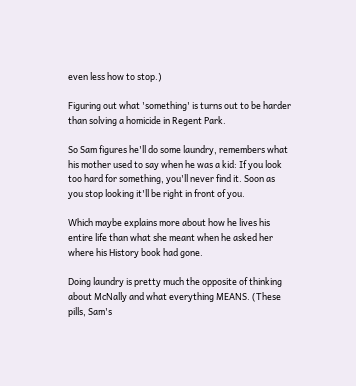even less how to stop.)

Figuring out what 'something' is turns out to be harder than solving a homicide in Regent Park.

So Sam figures he'll do some laundry, remembers what his mother used to say when he was a kid: If you look too hard for something, you'll never find it. Soon as you stop looking it'll be right in front of you.

Which maybe explains more about how he lives his entire life than what she meant when he asked her where his History book had gone.

Doing laundry is pretty much the opposite of thinking about McNally and what everything MEANS. (These pills, Sam's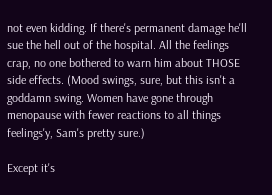not even kidding. If there's permanent damage he'll sue the hell out of the hospital. All the feelings crap, no one bothered to warn him about THOSE side effects. (Mood swings, sure, but this isn't a goddamn swing. Women have gone through menopause with fewer reactions to all things feelings'y, Sam's pretty sure.)

Except it's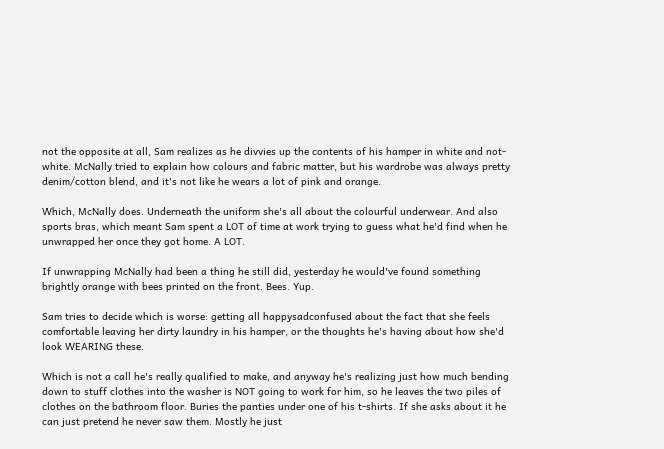not the opposite at all, Sam realizes as he divvies up the contents of his hamper in white and not-white. McNally tried to explain how colours and fabric matter, but his wardrobe was always pretty denim/cotton blend, and it's not like he wears a lot of pink and orange.

Which, McNally does. Underneath the uniform she's all about the colourful underwear. And also sports bras, which meant Sam spent a LOT of time at work trying to guess what he'd find when he unwrapped her once they got home. A LOT.

If unwrapping McNally had been a thing he still did, yesterday he would've found something brightly orange with bees printed on the front. Bees. Yup.

Sam tries to decide which is worse: getting all happysadconfused about the fact that she feels comfortable leaving her dirty laundry in his hamper, or the thoughts he's having about how she'd look WEARING these.

Which is not a call he's really qualified to make, and anyway he's realizing just how much bending down to stuff clothes into the washer is NOT going to work for him, so he leaves the two piles of clothes on the bathroom floor. Buries the panties under one of his t-shirts. If she asks about it he can just pretend he never saw them. Mostly he just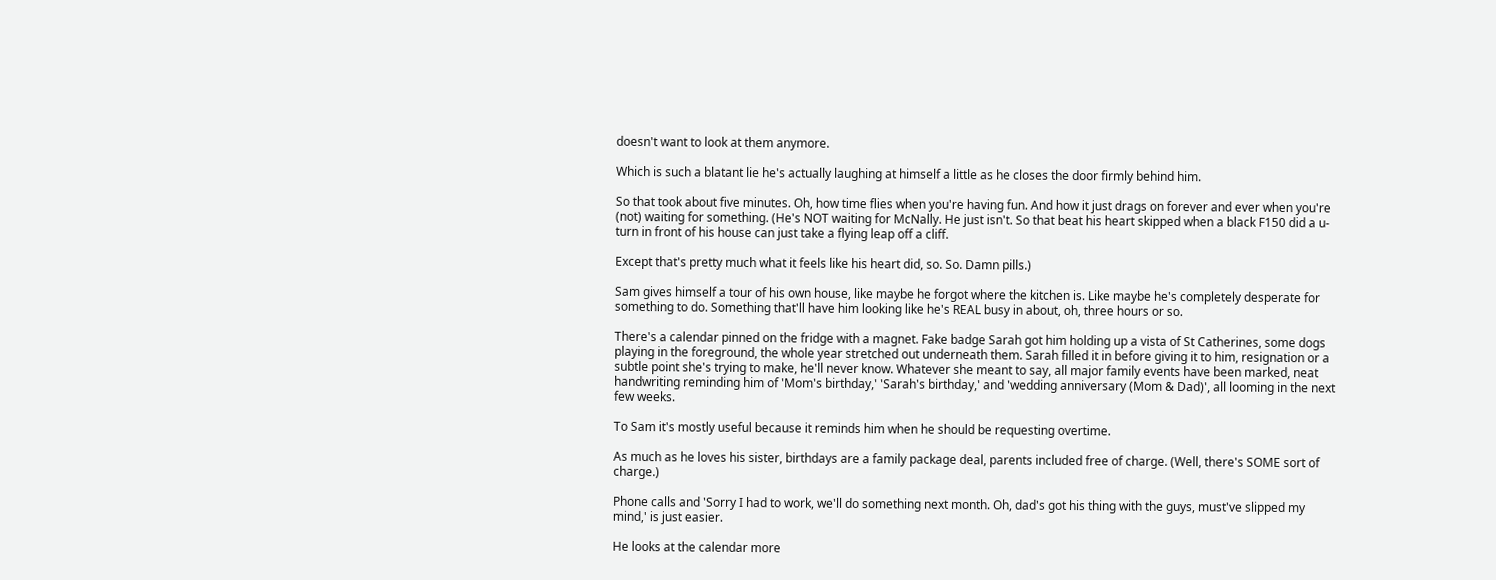doesn't want to look at them anymore.

Which is such a blatant lie he's actually laughing at himself a little as he closes the door firmly behind him.

So that took about five minutes. Oh, how time flies when you're having fun. And how it just drags on forever and ever when you're (not) waiting for something. (He's NOT waiting for McNally. He just isn't. So that beat his heart skipped when a black F150 did a u-turn in front of his house can just take a flying leap off a cliff.

Except that's pretty much what it feels like his heart did, so. So. Damn pills.)

Sam gives himself a tour of his own house, like maybe he forgot where the kitchen is. Like maybe he's completely desperate for something to do. Something that'll have him looking like he's REAL busy in about, oh, three hours or so.

There's a calendar pinned on the fridge with a magnet. Fake badge Sarah got him holding up a vista of St Catherines, some dogs playing in the foreground, the whole year stretched out underneath them. Sarah filled it in before giving it to him, resignation or a subtle point she's trying to make, he'll never know. Whatever she meant to say, all major family events have been marked, neat handwriting reminding him of 'Mom's birthday,' 'Sarah's birthday,' and 'wedding anniversary (Mom & Dad)', all looming in the next few weeks.

To Sam it's mostly useful because it reminds him when he should be requesting overtime.

As much as he loves his sister, birthdays are a family package deal, parents included free of charge. (Well, there's SOME sort of charge.)

Phone calls and 'Sorry I had to work, we'll do something next month. Oh, dad's got his thing with the guys, must've slipped my mind,' is just easier.

He looks at the calendar more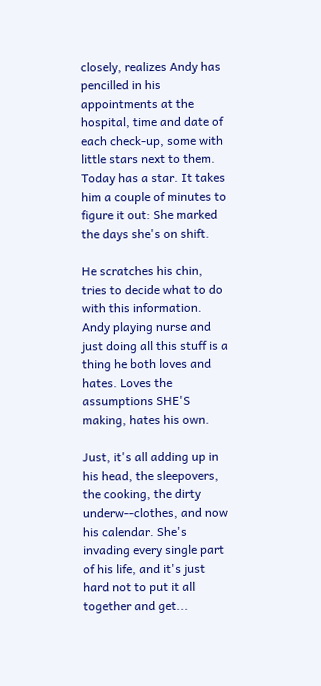closely, realizes Andy has pencilled in his appointments at the hospital, time and date of each check-up, some with little stars next to them. Today has a star. It takes him a couple of minutes to figure it out: She marked the days she's on shift.

He scratches his chin, tries to decide what to do with this information. Andy playing nurse and just doing all this stuff is a thing he both loves and hates. Loves the assumptions SHE'S making, hates his own.

Just, it's all adding up in his head, the sleepovers, the cooking, the dirty underw--clothes, and now his calendar. She's invading every single part of his life, and it's just hard not to put it all together and get...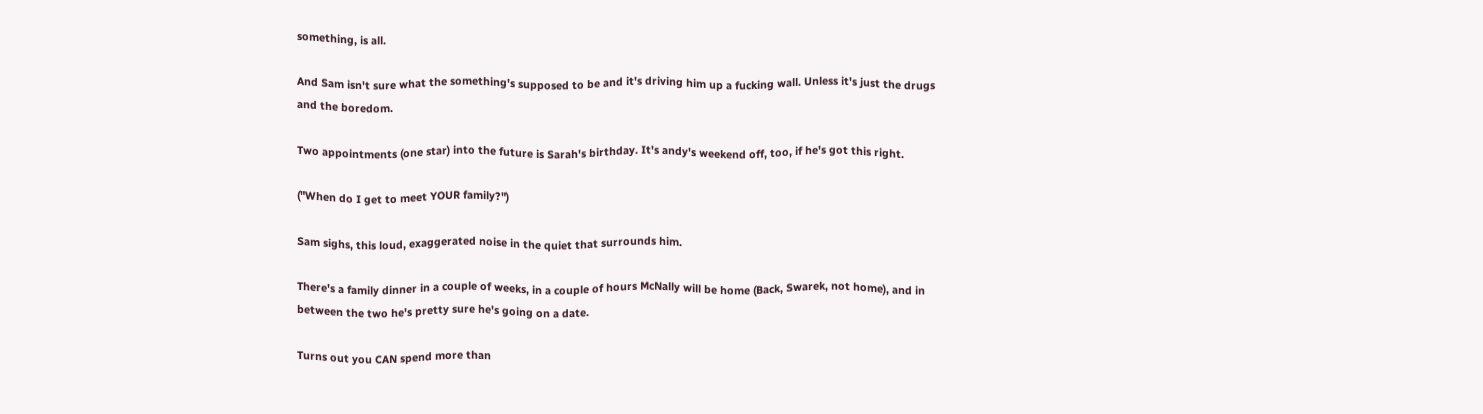something, is all.

And Sam isn't sure what the something's supposed to be and it's driving him up a fucking wall. Unless it's just the drugs and the boredom.

Two appointments (one star) into the future is Sarah's birthday. It's andy's weekend off, too, if he's got this right.

("When do I get to meet YOUR family?")

Sam sighs, this loud, exaggerated noise in the quiet that surrounds him.

There's a family dinner in a couple of weeks, in a couple of hours McNally will be home (Back, Swarek, not home), and in between the two he's pretty sure he's going on a date.

Turns out you CAN spend more than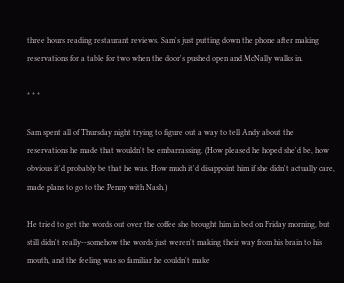three hours reading restaurant reviews. Sam's just putting down the phone after making reservations for a table for two when the door's pushed open and McNally walks in.

* * *

Sam spent all of Thursday night trying to figure out a way to tell Andy about the reservations he made that wouldn't be embarrassing. (How pleased he hoped she'd be, how obvious it'd probably be that he was. How much it'd disappoint him if she didn't actually care, made plans to go to the Penny with Nash.)

He tried to get the words out over the coffee she brought him in bed on Friday morning, but still didn't really--somehow the words just weren't making their way from his brain to his mouth, and the feeling was so familiar he couldn't make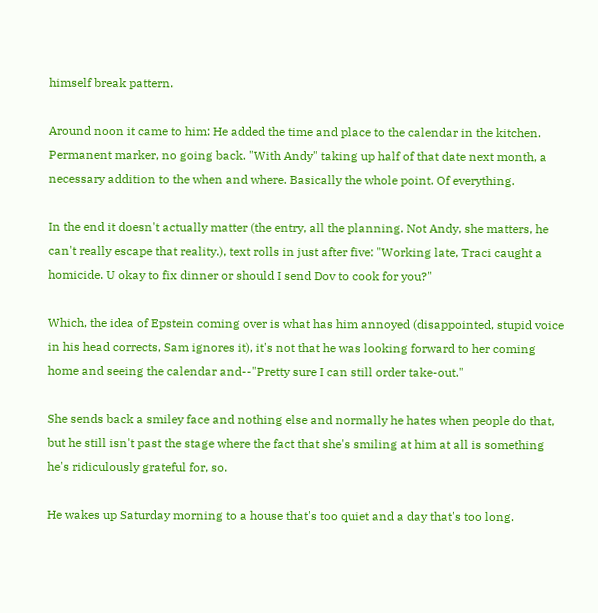himself break pattern.

Around noon it came to him: He added the time and place to the calendar in the kitchen. Permanent marker, no going back. "With Andy" taking up half of that date next month, a necessary addition to the when and where. Basically the whole point. Of everything.

In the end it doesn't actually matter (the entry, all the planning. Not Andy, she matters, he can't really escape that reality.), text rolls in just after five: "Working late, Traci caught a homicide. U okay to fix dinner or should I send Dov to cook for you?"

Which, the idea of Epstein coming over is what has him annoyed (disappointed, stupid voice in his head corrects, Sam ignores it), it's not that he was looking forward to her coming home and seeing the calendar and--"Pretty sure I can still order take-out."

She sends back a smiley face and nothing else and normally he hates when people do that, but he still isn't past the stage where the fact that she's smiling at him at all is something he's ridiculously grateful for, so.

He wakes up Saturday morning to a house that's too quiet and a day that's too long.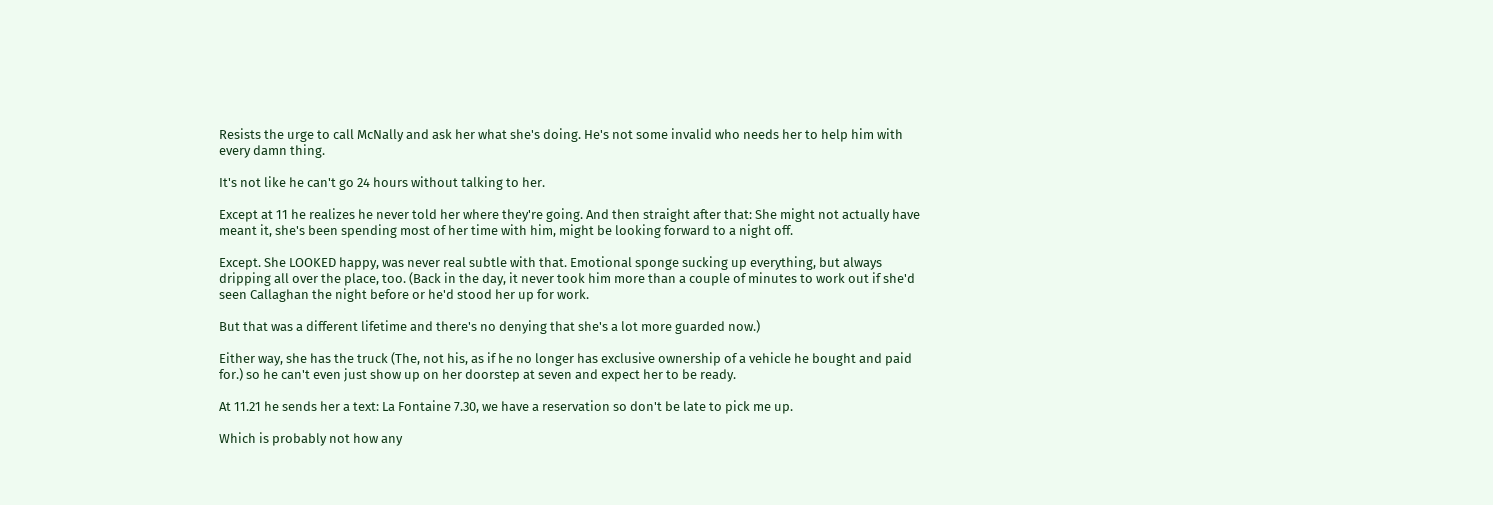Resists the urge to call McNally and ask her what she's doing. He's not some invalid who needs her to help him with every damn thing.

It's not like he can't go 24 hours without talking to her.

Except at 11 he realizes he never told her where they're going. And then straight after that: She might not actually have meant it, she's been spending most of her time with him, might be looking forward to a night off.

Except. She LOOKED happy, was never real subtle with that. Emotional sponge sucking up everything, but always dripping all over the place, too. (Back in the day, it never took him more than a couple of minutes to work out if she'd seen Callaghan the night before or he'd stood her up for work.

But that was a different lifetime and there's no denying that she's a lot more guarded now.)

Either way, she has the truck (The, not his, as if he no longer has exclusive ownership of a vehicle he bought and paid for.) so he can't even just show up on her doorstep at seven and expect her to be ready.

At 11.21 he sends her a text: La Fontaine 7.30, we have a reservation so don't be late to pick me up.

Which is probably not how any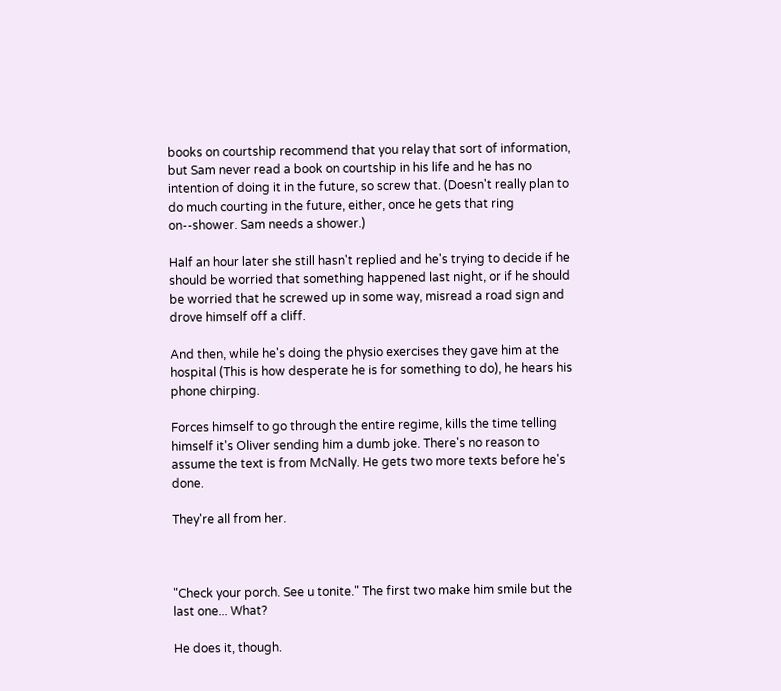books on courtship recommend that you relay that sort of information, but Sam never read a book on courtship in his life and he has no intention of doing it in the future, so screw that. (Doesn't really plan to do much courting in the future, either, once he gets that ring on--shower. Sam needs a shower.)

Half an hour later she still hasn't replied and he's trying to decide if he should be worried that something happened last night, or if he should be worried that he screwed up in some way, misread a road sign and drove himself off a cliff.

And then, while he's doing the physio exercises they gave him at the hospital (This is how desperate he is for something to do), he hears his phone chirping.

Forces himself to go through the entire regime, kills the time telling himself it's Oliver sending him a dumb joke. There's no reason to assume the text is from McNally. He gets two more texts before he's done.

They're all from her.



"Check your porch. See u tonite." The first two make him smile but the last one... What?

He does it, though.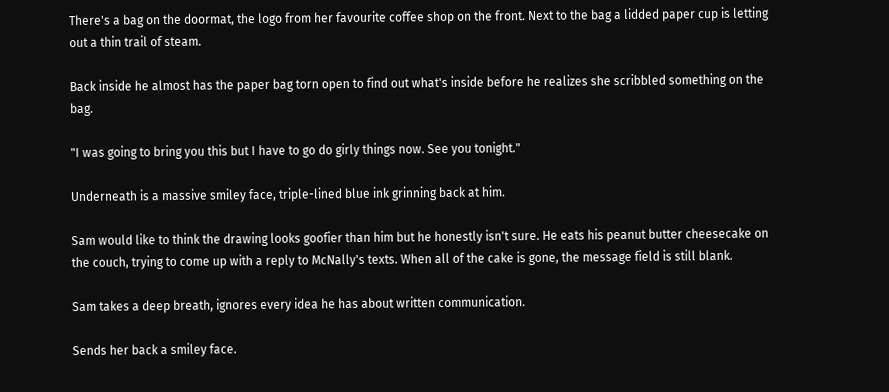There's a bag on the doormat, the logo from her favourite coffee shop on the front. Next to the bag a lidded paper cup is letting out a thin trail of steam.

Back inside he almost has the paper bag torn open to find out what's inside before he realizes she scribbled something on the bag.

"I was going to bring you this but I have to go do girly things now. See you tonight."

Underneath is a massive smiley face, triple-lined blue ink grinning back at him.

Sam would like to think the drawing looks goofier than him but he honestly isn't sure. He eats his peanut butter cheesecake on the couch, trying to come up with a reply to McNally's texts. When all of the cake is gone, the message field is still blank.

Sam takes a deep breath, ignores every idea he has about written communication.

Sends her back a smiley face.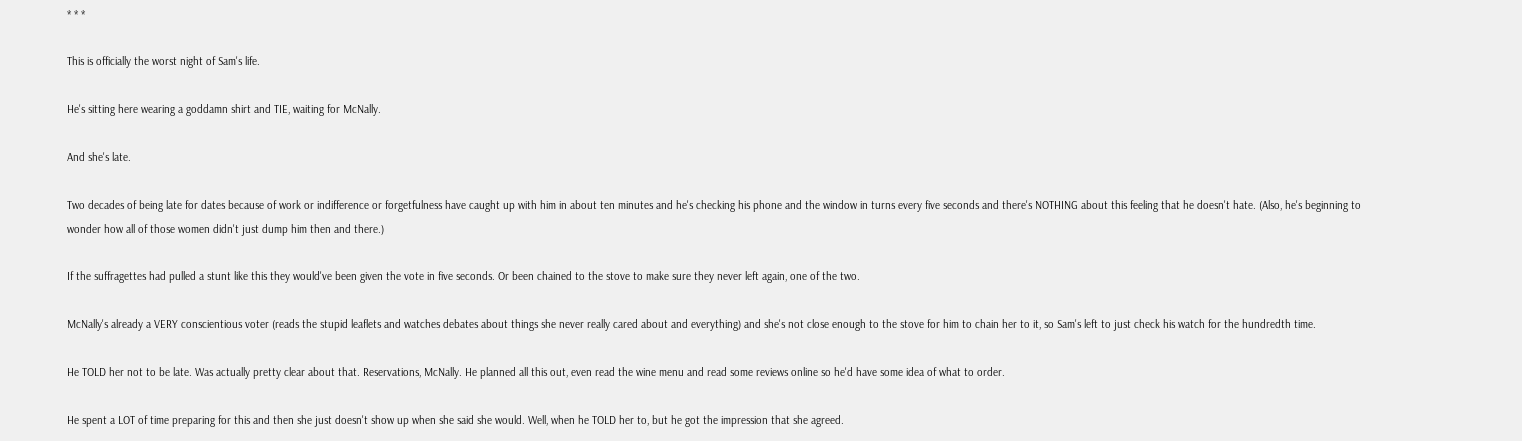* * *

This is officially the worst night of Sam's life.

He's sitting here wearing a goddamn shirt and TIE, waiting for McNally.

And she's late.

Two decades of being late for dates because of work or indifference or forgetfulness have caught up with him in about ten minutes and he's checking his phone and the window in turns every five seconds and there's NOTHING about this feeling that he doesn't hate. (Also, he's beginning to wonder how all of those women didn't just dump him then and there.)

If the suffragettes had pulled a stunt like this they would've been given the vote in five seconds. Or been chained to the stove to make sure they never left again, one of the two.

McNally's already a VERY conscientious voter (reads the stupid leaflets and watches debates about things she never really cared about and everything) and she's not close enough to the stove for him to chain her to it, so Sam's left to just check his watch for the hundredth time.

He TOLD her not to be late. Was actually pretty clear about that. Reservations, McNally. He planned all this out, even read the wine menu and read some reviews online so he'd have some idea of what to order.

He spent a LOT of time preparing for this and then she just doesn't show up when she said she would. Well, when he TOLD her to, but he got the impression that she agreed.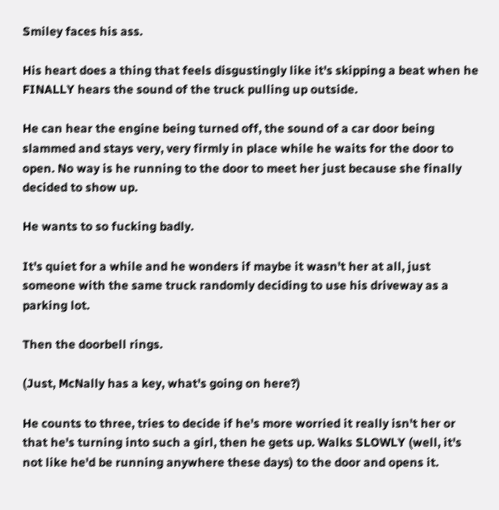Smiley faces his ass.

His heart does a thing that feels disgustingly like it's skipping a beat when he FINALLY hears the sound of the truck pulling up outside.

He can hear the engine being turned off, the sound of a car door being slammed and stays very, very firmly in place while he waits for the door to open. No way is he running to the door to meet her just because she finally decided to show up.

He wants to so fucking badly.

It's quiet for a while and he wonders if maybe it wasn't her at all, just someone with the same truck randomly deciding to use his driveway as a parking lot.

Then the doorbell rings.

(Just, McNally has a key, what's going on here?)

He counts to three, tries to decide if he's more worried it really isn't her or that he's turning into such a girl, then he gets up. Walks SLOWLY (well, it's not like he'd be running anywhere these days) to the door and opens it.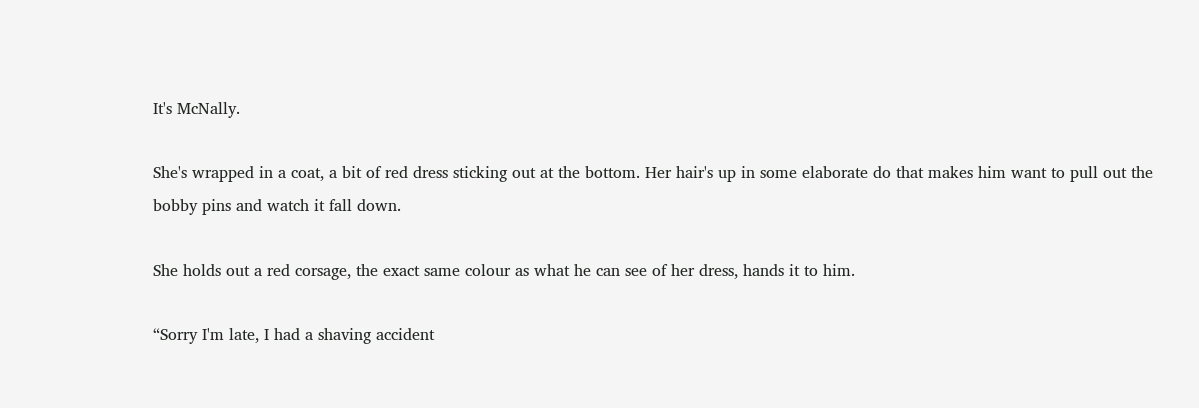It's McNally.

She's wrapped in a coat, a bit of red dress sticking out at the bottom. Her hair's up in some elaborate do that makes him want to pull out the bobby pins and watch it fall down.

She holds out a red corsage, the exact same colour as what he can see of her dress, hands it to him.

“Sorry I'm late, I had a shaving accident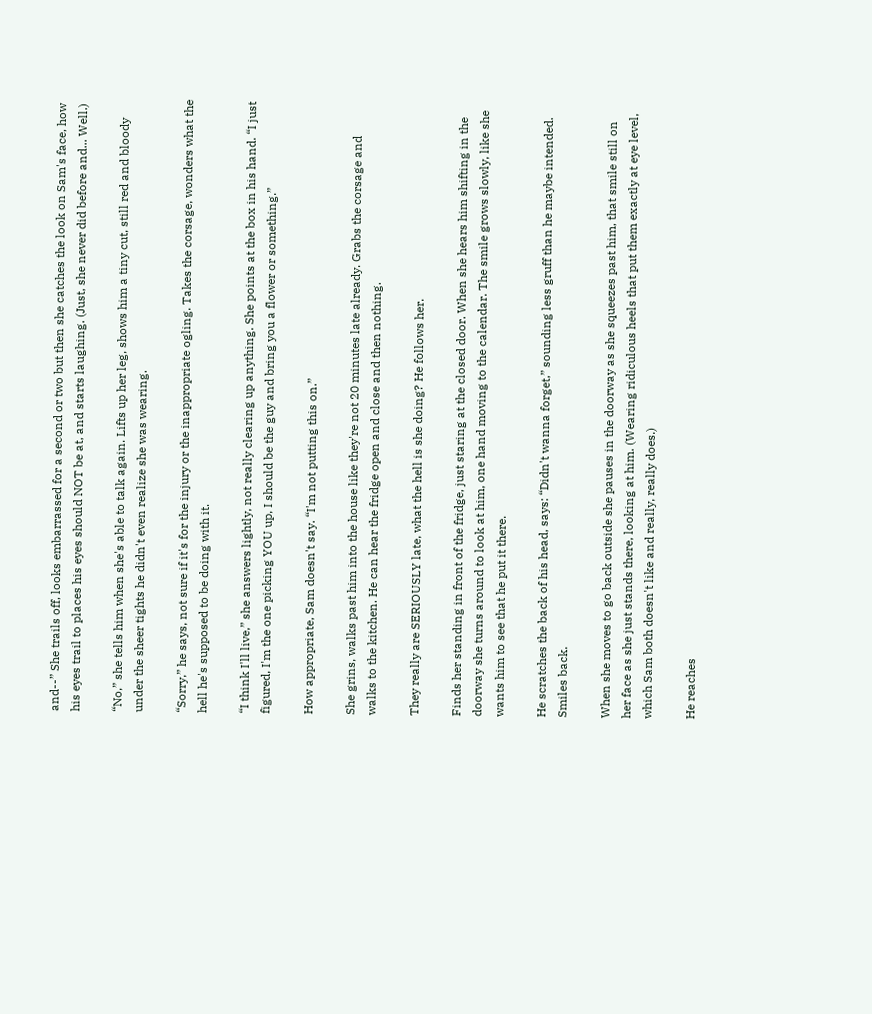and--” She trails off, looks embarrassed for a second or two but then she catches the look on Sam's face, how his eyes trail to places his eyes should NOT be at, and starts laughing. (Just, she never did before and... Well.)

“No,” she tells him when she's able to talk again. Lifts up her leg, shows him a tiny cut, still red and bloody under the sheer tights he didn't even realize she was wearing.

“Sorry,” he says, not sure if it's for the injury or the inappropriate ogling. Takes the corsage, wonders what the hell he's supposed to be doing with it.

“I think I'll live,” she answers lightly, not really clearing up anything. She points at the box in his hand. “I just figured, I'm the one picking YOU up, I should be the guy and bring you a flower or something.”

How appropriate, Sam doesn't say. “I'm not putting this on.”

She grins, walks past him into the house like they're not 20 minutes late already. Grabs the corsage and walks to the kitchen. He can hear the fridge open and close and then nothing.

They really are SERIOUSLY late, what the hell is she doing? He follows her.

Finds her standing in front of the fridge, just staring at the closed door. When she hears him shifting in the doorway she turns around to look at him, one hand moving to the calendar. The smile grows slowly, like she wants him to see that he put it there.

He scratches the back of his head, says: “Didn't wanna forget,” sounding less gruff than he maybe intended. Smiles back.

When she moves to go back outside she pauses in the doorway as she squeezes past him, that smile still on her face as she just stands there, looking at him. (Wearing ridiculous heels that put them exactly at eye level, which Sam both doesn't like and really, really does.)

He reaches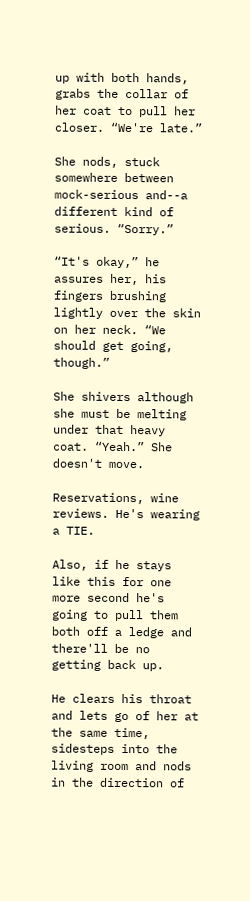up with both hands, grabs the collar of her coat to pull her closer. “We're late.”

She nods, stuck somewhere between mock-serious and--a different kind of serious. “Sorry.”

“It's okay,” he assures her, his fingers brushing lightly over the skin on her neck. “We should get going, though.”

She shivers although she must be melting under that heavy coat. “Yeah.” She doesn't move.

Reservations, wine reviews. He's wearing a TIE.

Also, if he stays like this for one more second he's going to pull them both off a ledge and there'll be no getting back up.

He clears his throat and lets go of her at the same time, sidesteps into the living room and nods in the direction of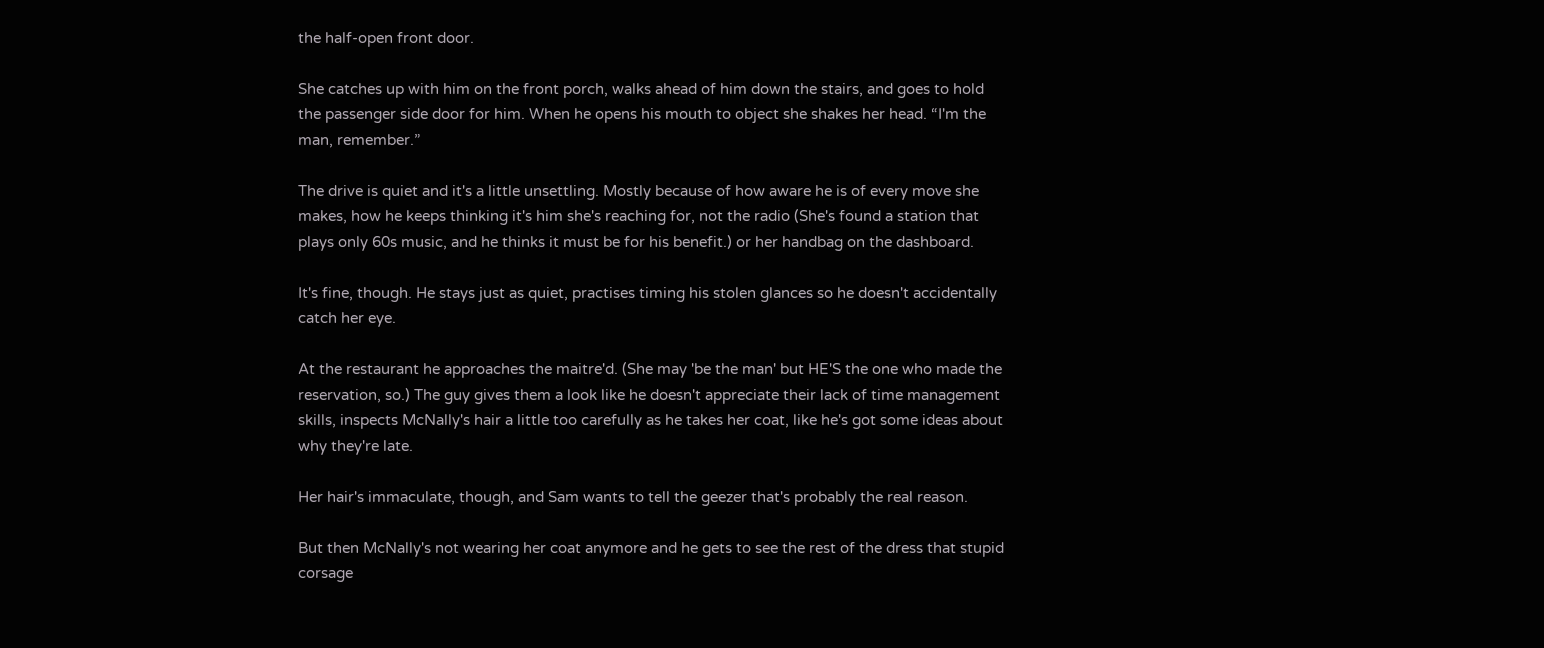the half-open front door.

She catches up with him on the front porch, walks ahead of him down the stairs, and goes to hold the passenger side door for him. When he opens his mouth to object she shakes her head. “I'm the man, remember.”

The drive is quiet and it's a little unsettling. Mostly because of how aware he is of every move she makes, how he keeps thinking it's him she's reaching for, not the radio (She's found a station that plays only 60s music, and he thinks it must be for his benefit.) or her handbag on the dashboard.

It's fine, though. He stays just as quiet, practises timing his stolen glances so he doesn't accidentally catch her eye.

At the restaurant he approaches the maitre'd. (She may 'be the man' but HE'S the one who made the reservation, so.) The guy gives them a look like he doesn't appreciate their lack of time management skills, inspects McNally's hair a little too carefully as he takes her coat, like he's got some ideas about why they're late.

Her hair's immaculate, though, and Sam wants to tell the geezer that's probably the real reason.

But then McNally's not wearing her coat anymore and he gets to see the rest of the dress that stupid corsage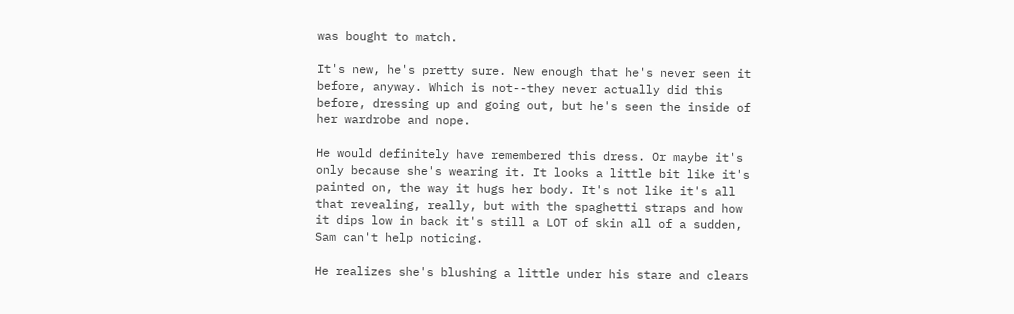was bought to match.

It's new, he's pretty sure. New enough that he's never seen it before, anyway. Which is not--they never actually did this before, dressing up and going out, but he's seen the inside of her wardrobe and nope.

He would definitely have remembered this dress. Or maybe it's only because she's wearing it. It looks a little bit like it's painted on, the way it hugs her body. It's not like it's all that revealing, really, but with the spaghetti straps and how it dips low in back it's still a LOT of skin all of a sudden, Sam can't help noticing.

He realizes she's blushing a little under his stare and clears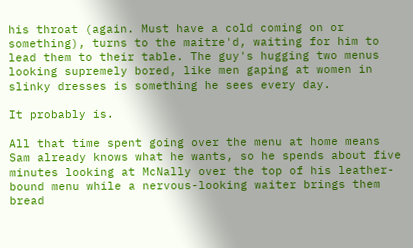his throat (again. Must have a cold coming on or something), turns to the maitre'd, waiting for him to lead them to their table. The guy's hugging two menus looking supremely bored, like men gaping at women in slinky dresses is something he sees every day.

It probably is.

All that time spent going over the menu at home means Sam already knows what he wants, so he spends about five minutes looking at McNally over the top of his leather-bound menu while a nervous-looking waiter brings them bread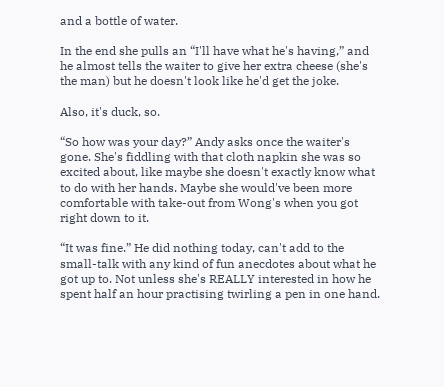and a bottle of water.

In the end she pulls an “I'll have what he's having,” and he almost tells the waiter to give her extra cheese (she's the man) but he doesn't look like he'd get the joke.

Also, it's duck, so.

“So how was your day?” Andy asks once the waiter's gone. She's fiddling with that cloth napkin she was so excited about, like maybe she doesn't exactly know what to do with her hands. Maybe she would've been more comfortable with take-out from Wong's when you got right down to it.

“It was fine.” He did nothing today, can't add to the small-talk with any kind of fun anecdotes about what he got up to. Not unless she's REALLY interested in how he spent half an hour practising twirling a pen in one hand.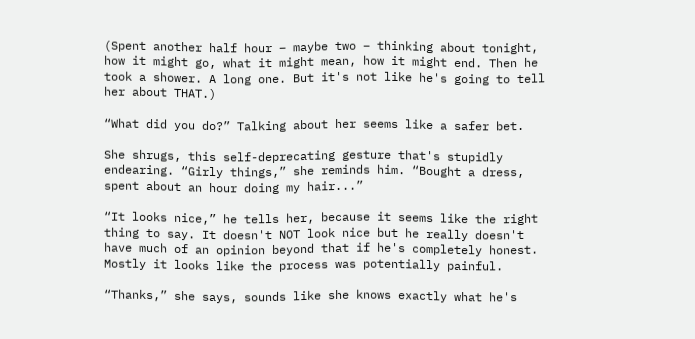(Spent another half hour – maybe two – thinking about tonight, how it might go, what it might mean, how it might end. Then he took a shower. A long one. But it's not like he's going to tell her about THAT.)

“What did you do?” Talking about her seems like a safer bet.

She shrugs, this self-deprecating gesture that's stupidly endearing. “Girly things,” she reminds him. “Bought a dress, spent about an hour doing my hair...”

“It looks nice,” he tells her, because it seems like the right thing to say. It doesn't NOT look nice but he really doesn't have much of an opinion beyond that if he's completely honest. Mostly it looks like the process was potentially painful.

“Thanks,” she says, sounds like she knows exactly what he's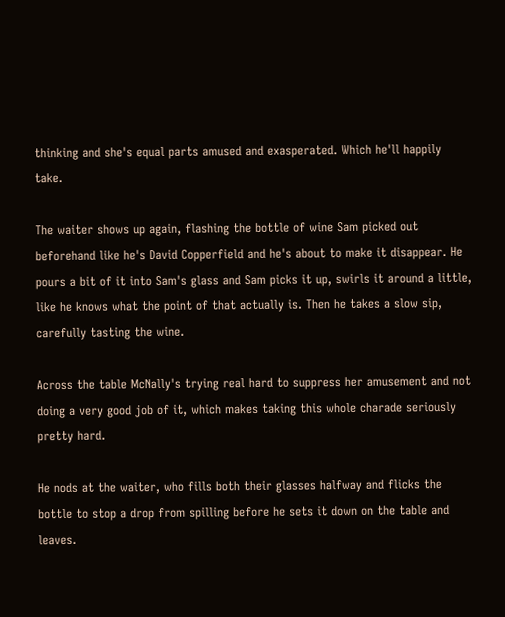thinking and she's equal parts amused and exasperated. Which he'll happily take.

The waiter shows up again, flashing the bottle of wine Sam picked out beforehand like he's David Copperfield and he's about to make it disappear. He pours a bit of it into Sam's glass and Sam picks it up, swirls it around a little, like he knows what the point of that actually is. Then he takes a slow sip, carefully tasting the wine.

Across the table McNally's trying real hard to suppress her amusement and not doing a very good job of it, which makes taking this whole charade seriously pretty hard.

He nods at the waiter, who fills both their glasses halfway and flicks the bottle to stop a drop from spilling before he sets it down on the table and leaves.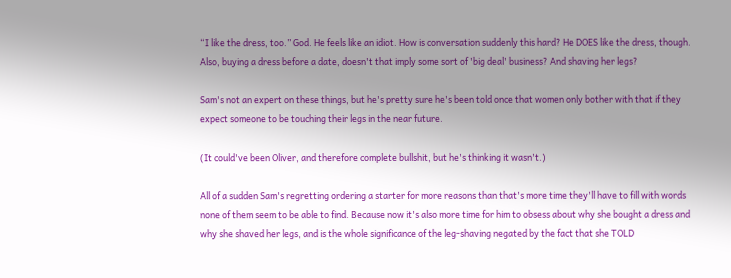“I like the dress, too.” God. He feels like an idiot. How is conversation suddenly this hard? He DOES like the dress, though. Also, buying a dress before a date, doesn't that imply some sort of 'big deal' business? And shaving her legs?

Sam's not an expert on these things, but he's pretty sure he's been told once that women only bother with that if they expect someone to be touching their legs in the near future.

(It could've been Oliver, and therefore complete bullshit, but he's thinking it wasn't.)

All of a sudden Sam's regretting ordering a starter for more reasons than that's more time they'll have to fill with words none of them seem to be able to find. Because now it's also more time for him to obsess about why she bought a dress and why she shaved her legs, and is the whole significance of the leg-shaving negated by the fact that she TOLD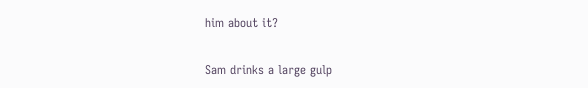him about it?

Sam drinks a large gulp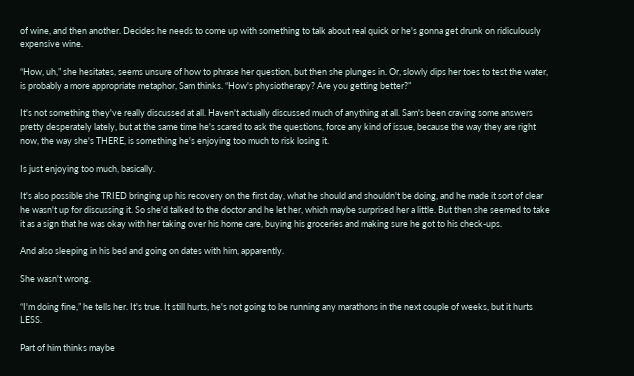of wine, and then another. Decides he needs to come up with something to talk about real quick or he's gonna get drunk on ridiculously expensive wine.

“How, uh,” she hesitates, seems unsure of how to phrase her question, but then she plunges in. Or, slowly dips her toes to test the water, is probably a more appropriate metaphor, Sam thinks. “How's physiotherapy? Are you getting better?”

It's not something they've really discussed at all. Haven't actually discussed much of anything at all. Sam's been craving some answers pretty desperately lately, but at the same time he's scared to ask the questions, force any kind of issue, because the way they are right now, the way she's THERE, is something he's enjoying too much to risk losing it.

Is just enjoying too much, basically.

It's also possible she TRIED bringing up his recovery on the first day, what he should and shouldn't be doing, and he made it sort of clear he wasn't up for discussing it. So she'd talked to the doctor and he let her, which maybe surprised her a little. But then she seemed to take it as a sign that he was okay with her taking over his home care, buying his groceries and making sure he got to his check-ups.

And also sleeping in his bed and going on dates with him, apparently.

She wasn't wrong.

“I'm doing fine,” he tells her. It's true. It still hurts, he's not going to be running any marathons in the next couple of weeks, but it hurts LESS.

Part of him thinks maybe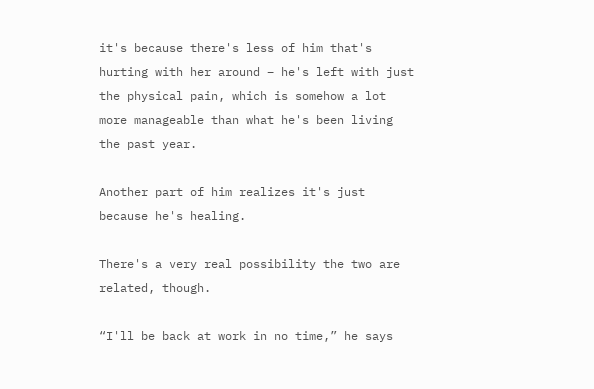it's because there's less of him that's hurting with her around – he's left with just the physical pain, which is somehow a lot more manageable than what he's been living the past year.

Another part of him realizes it's just because he's healing.

There's a very real possibility the two are related, though.

“I'll be back at work in no time,” he says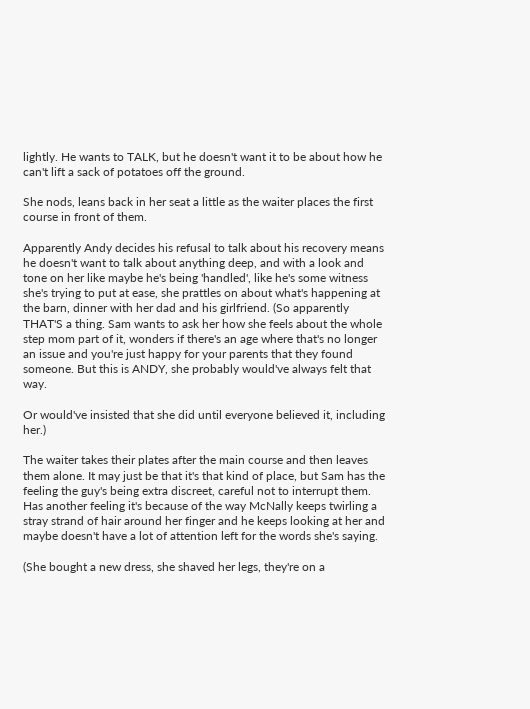lightly. He wants to TALK, but he doesn't want it to be about how he can't lift a sack of potatoes off the ground.

She nods, leans back in her seat a little as the waiter places the first course in front of them.

Apparently Andy decides his refusal to talk about his recovery means he doesn't want to talk about anything deep, and with a look and tone on her like maybe he's being 'handled', like he's some witness she's trying to put at ease, she prattles on about what's happening at the barn, dinner with her dad and his girlfriend. (So apparently THAT'S a thing. Sam wants to ask her how she feels about the whole step mom part of it, wonders if there's an age where that's no longer an issue and you're just happy for your parents that they found someone. But this is ANDY, she probably would've always felt that way.

Or would've insisted that she did until everyone believed it, including her.)

The waiter takes their plates after the main course and then leaves them alone. It may just be that it's that kind of place, but Sam has the feeling the guy's being extra discreet, careful not to interrupt them. Has another feeling it's because of the way McNally keeps twirling a stray strand of hair around her finger and he keeps looking at her and maybe doesn't have a lot of attention left for the words she's saying.

(She bought a new dress, she shaved her legs, they're on a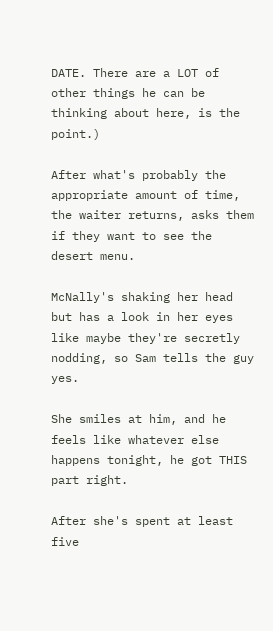DATE. There are a LOT of other things he can be thinking about here, is the point.)

After what's probably the appropriate amount of time, the waiter returns, asks them if they want to see the desert menu.

McNally's shaking her head but has a look in her eyes like maybe they're secretly nodding, so Sam tells the guy yes.

She smiles at him, and he feels like whatever else happens tonight, he got THIS part right.

After she's spent at least five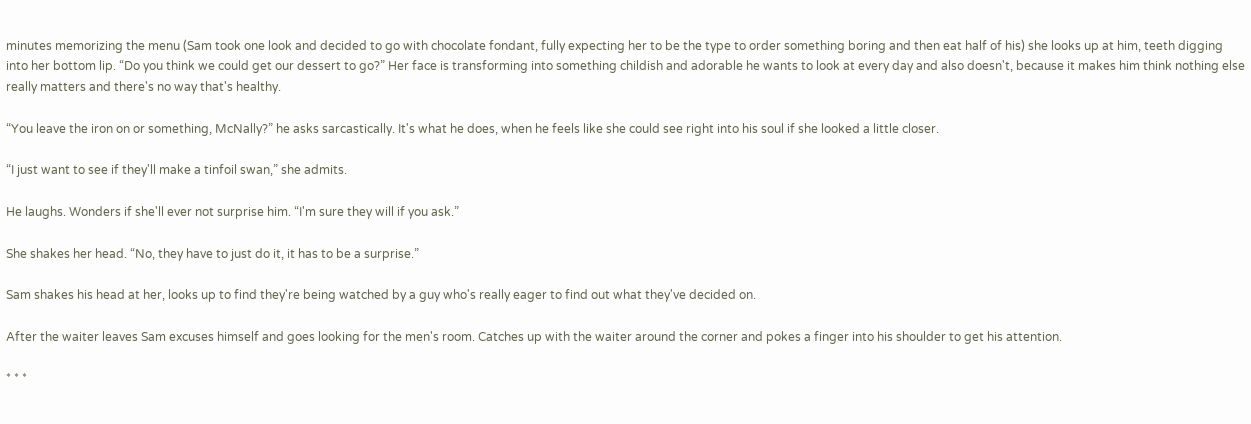minutes memorizing the menu (Sam took one look and decided to go with chocolate fondant, fully expecting her to be the type to order something boring and then eat half of his) she looks up at him, teeth digging into her bottom lip. “Do you think we could get our dessert to go?” Her face is transforming into something childish and adorable he wants to look at every day and also doesn't, because it makes him think nothing else really matters and there's no way that's healthy.

“You leave the iron on or something, McNally?” he asks sarcastically. It's what he does, when he feels like she could see right into his soul if she looked a little closer.

“I just want to see if they'll make a tinfoil swan,” she admits.

He laughs. Wonders if she'll ever not surprise him. “I'm sure they will if you ask.”

She shakes her head. “No, they have to just do it, it has to be a surprise.”

Sam shakes his head at her, looks up to find they're being watched by a guy who's really eager to find out what they've decided on.

After the waiter leaves Sam excuses himself and goes looking for the men's room. Catches up with the waiter around the corner and pokes a finger into his shoulder to get his attention.

* * *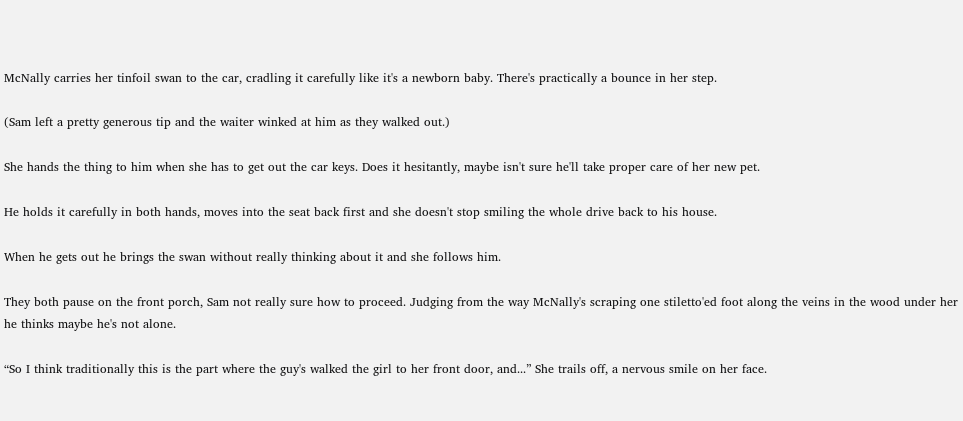McNally carries her tinfoil swan to the car, cradling it carefully like it's a newborn baby. There's practically a bounce in her step.

(Sam left a pretty generous tip and the waiter winked at him as they walked out.)

She hands the thing to him when she has to get out the car keys. Does it hesitantly, maybe isn't sure he'll take proper care of her new pet.

He holds it carefully in both hands, moves into the seat back first and she doesn't stop smiling the whole drive back to his house.

When he gets out he brings the swan without really thinking about it and she follows him.

They both pause on the front porch, Sam not really sure how to proceed. Judging from the way McNally's scraping one stiletto'ed foot along the veins in the wood under her he thinks maybe he's not alone.

“So I think traditionally this is the part where the guy's walked the girl to her front door, and...” She trails off, a nervous smile on her face.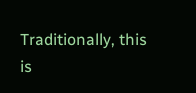Traditionally, this is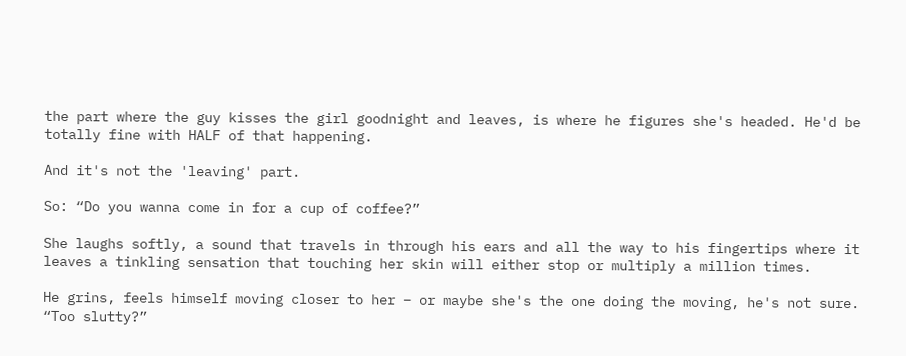the part where the guy kisses the girl goodnight and leaves, is where he figures she's headed. He'd be totally fine with HALF of that happening.

And it's not the 'leaving' part.

So: “Do you wanna come in for a cup of coffee?”

She laughs softly, a sound that travels in through his ears and all the way to his fingertips where it leaves a tinkling sensation that touching her skin will either stop or multiply a million times.

He grins, feels himself moving closer to her – or maybe she's the one doing the moving, he's not sure. “Too slutty?”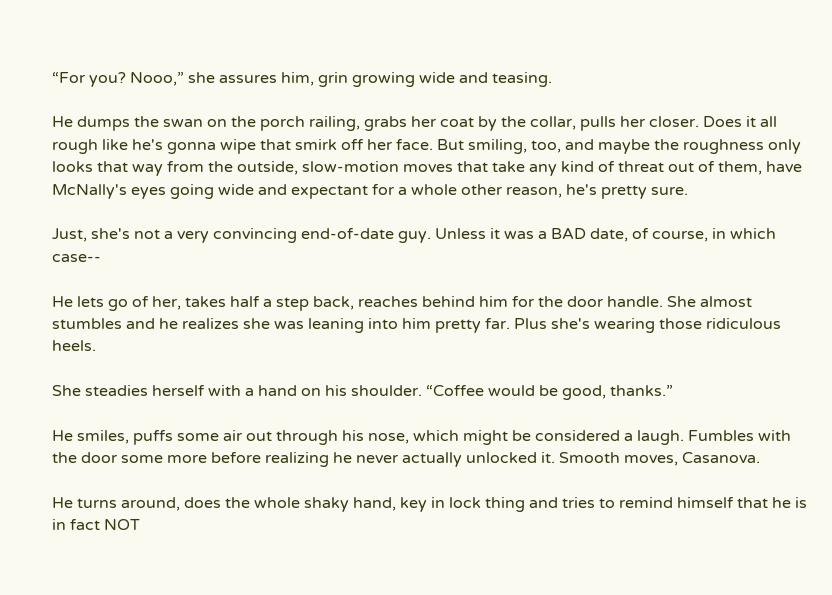“For you? Nooo,” she assures him, grin growing wide and teasing.

He dumps the swan on the porch railing, grabs her coat by the collar, pulls her closer. Does it all rough like he's gonna wipe that smirk off her face. But smiling, too, and maybe the roughness only looks that way from the outside, slow-motion moves that take any kind of threat out of them, have McNally's eyes going wide and expectant for a whole other reason, he's pretty sure.

Just, she's not a very convincing end-of-date guy. Unless it was a BAD date, of course, in which case--

He lets go of her, takes half a step back, reaches behind him for the door handle. She almost stumbles and he realizes she was leaning into him pretty far. Plus she's wearing those ridiculous heels.

She steadies herself with a hand on his shoulder. “Coffee would be good, thanks.”

He smiles, puffs some air out through his nose, which might be considered a laugh. Fumbles with the door some more before realizing he never actually unlocked it. Smooth moves, Casanova.

He turns around, does the whole shaky hand, key in lock thing and tries to remind himself that he is in fact NOT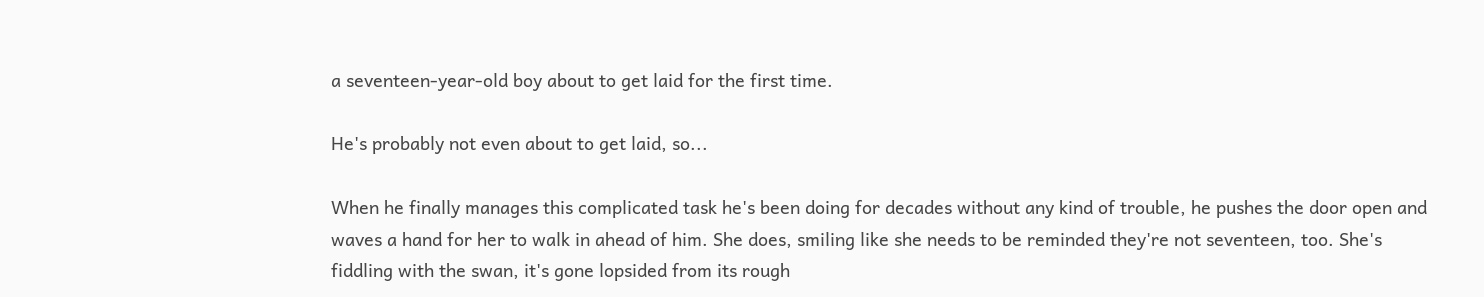a seventeen-year-old boy about to get laid for the first time.

He's probably not even about to get laid, so...

When he finally manages this complicated task he's been doing for decades without any kind of trouble, he pushes the door open and waves a hand for her to walk in ahead of him. She does, smiling like she needs to be reminded they're not seventeen, too. She's fiddling with the swan, it's gone lopsided from its rough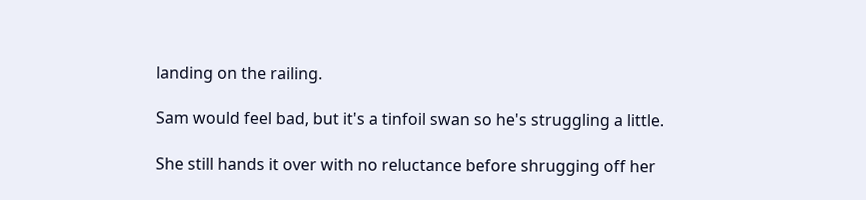landing on the railing.

Sam would feel bad, but it's a tinfoil swan so he's struggling a little.

She still hands it over with no reluctance before shrugging off her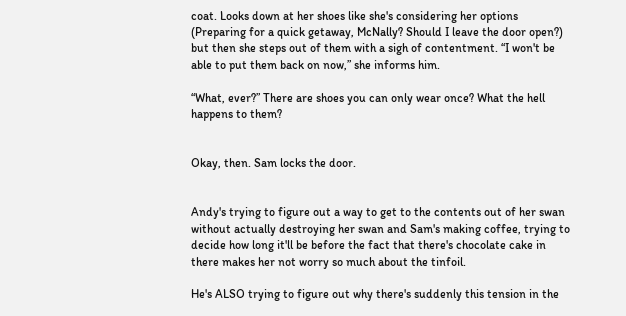coat. Looks down at her shoes like she's considering her options (Preparing for a quick getaway, McNally? Should I leave the door open?) but then she steps out of them with a sigh of contentment. “I won't be able to put them back on now,” she informs him.

“What, ever?” There are shoes you can only wear once? What the hell happens to them?


Okay, then. Sam locks the door.


Andy's trying to figure out a way to get to the contents out of her swan without actually destroying her swan and Sam's making coffee, trying to decide how long it'll be before the fact that there's chocolate cake in there makes her not worry so much about the tinfoil.

He's ALSO trying to figure out why there's suddenly this tension in the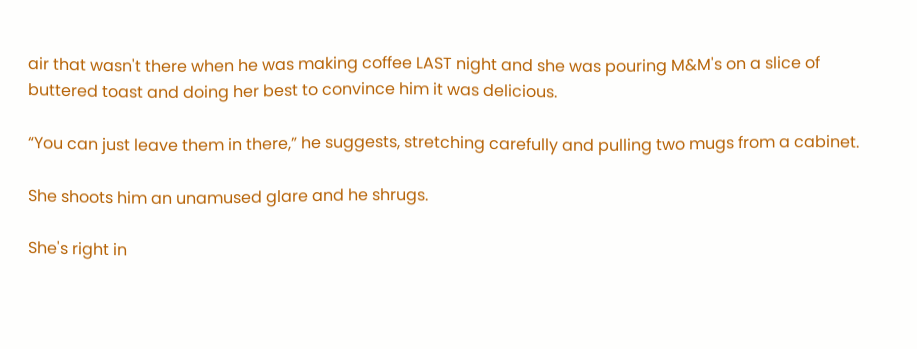air that wasn't there when he was making coffee LAST night and she was pouring M&M's on a slice of buttered toast and doing her best to convince him it was delicious.

“You can just leave them in there,” he suggests, stretching carefully and pulling two mugs from a cabinet.

She shoots him an unamused glare and he shrugs.

She's right in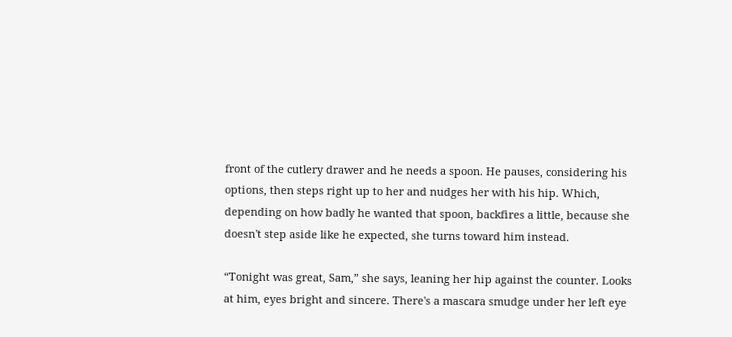front of the cutlery drawer and he needs a spoon. He pauses, considering his options, then steps right up to her and nudges her with his hip. Which, depending on how badly he wanted that spoon, backfires a little, because she doesn't step aside like he expected, she turns toward him instead.

“Tonight was great, Sam,” she says, leaning her hip against the counter. Looks at him, eyes bright and sincere. There's a mascara smudge under her left eye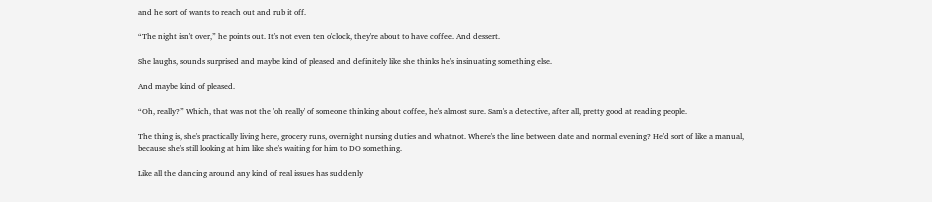and he sort of wants to reach out and rub it off.

“The night isn't over,” he points out. It's not even ten o'clock, they're about to have coffee. And dessert.

She laughs, sounds surprised and maybe kind of pleased and definitely like she thinks he's insinuating something else.

And maybe kind of pleased.

“Oh, really?” Which, that was not the 'oh really' of someone thinking about coffee, he's almost sure. Sam's a detective, after all, pretty good at reading people.

The thing is, she's practically living here, grocery runs, overnight nursing duties and whatnot. Where's the line between date and normal evening? He'd sort of like a manual, because she's still looking at him like she's waiting for him to DO something.

Like all the dancing around any kind of real issues has suddenly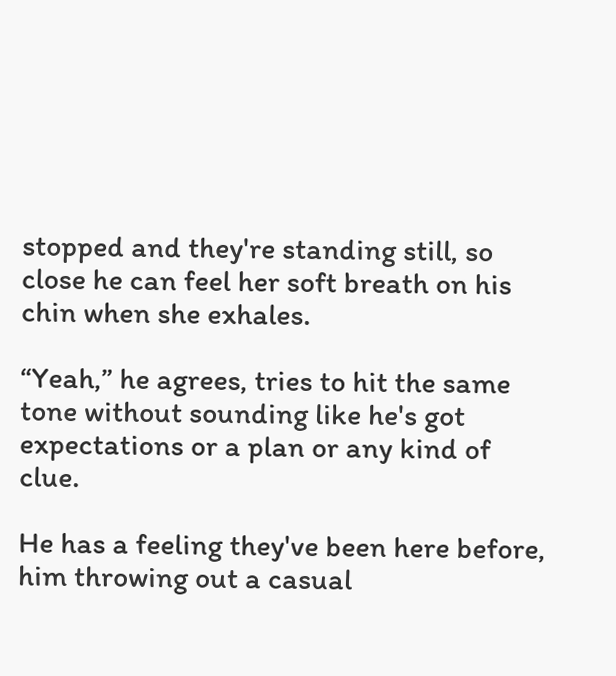stopped and they're standing still, so close he can feel her soft breath on his chin when she exhales.

“Yeah,” he agrees, tries to hit the same tone without sounding like he's got expectations or a plan or any kind of clue.

He has a feeling they've been here before, him throwing out a casual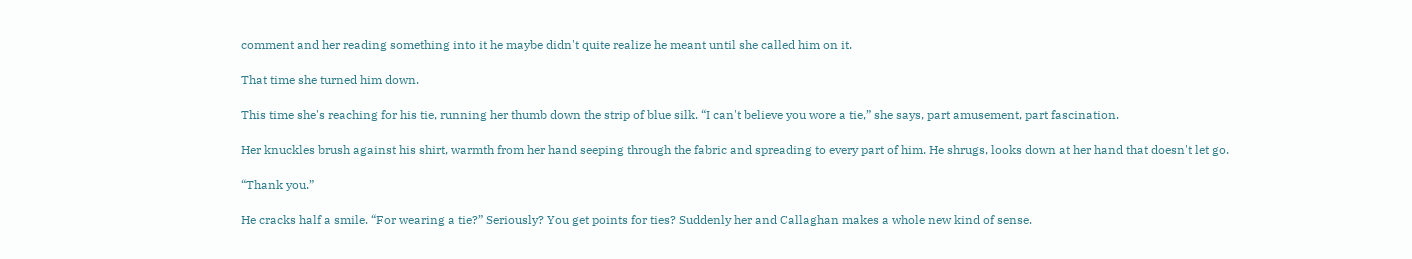comment and her reading something into it he maybe didn't quite realize he meant until she called him on it.

That time she turned him down.

This time she's reaching for his tie, running her thumb down the strip of blue silk. “I can't believe you wore a tie,” she says, part amusement, part fascination.

Her knuckles brush against his shirt, warmth from her hand seeping through the fabric and spreading to every part of him. He shrugs, looks down at her hand that doesn't let go.

“Thank you.”

He cracks half a smile. “For wearing a tie?” Seriously? You get points for ties? Suddenly her and Callaghan makes a whole new kind of sense.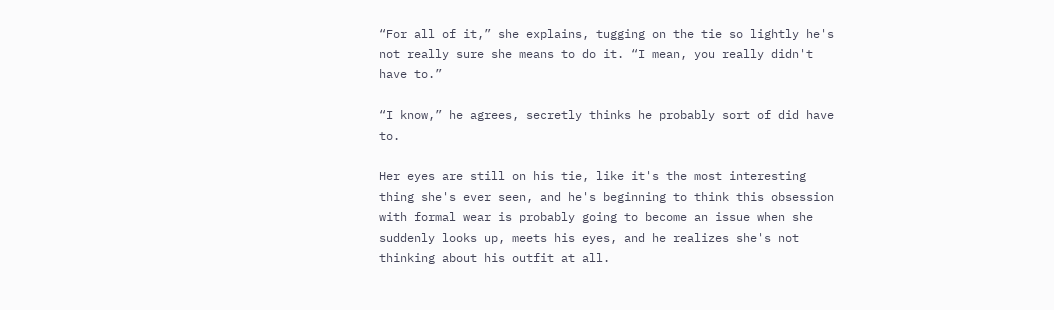“For all of it,” she explains, tugging on the tie so lightly he's not really sure she means to do it. “I mean, you really didn't have to.”

“I know,” he agrees, secretly thinks he probably sort of did have to.

Her eyes are still on his tie, like it's the most interesting thing she's ever seen, and he's beginning to think this obsession with formal wear is probably going to become an issue when she suddenly looks up, meets his eyes, and he realizes she's not thinking about his outfit at all.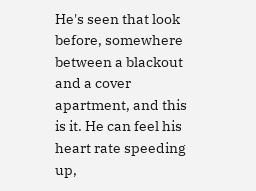He's seen that look before, somewhere between a blackout and a cover apartment, and this is it. He can feel his heart rate speeding up,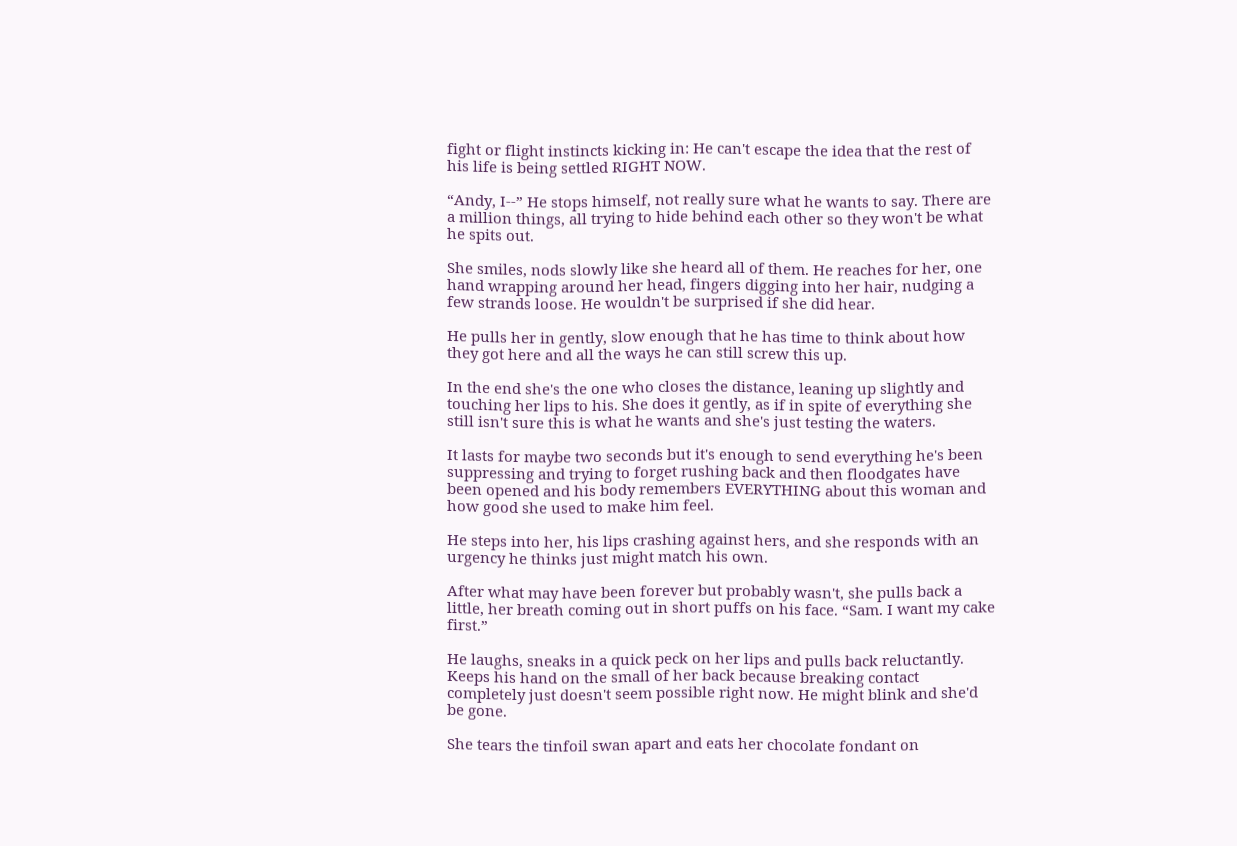fight or flight instincts kicking in: He can't escape the idea that the rest of his life is being settled RIGHT NOW.

“Andy, I--” He stops himself, not really sure what he wants to say. There are a million things, all trying to hide behind each other so they won't be what he spits out.

She smiles, nods slowly like she heard all of them. He reaches for her, one hand wrapping around her head, fingers digging into her hair, nudging a few strands loose. He wouldn't be surprised if she did hear.

He pulls her in gently, slow enough that he has time to think about how they got here and all the ways he can still screw this up.

In the end she's the one who closes the distance, leaning up slightly and touching her lips to his. She does it gently, as if in spite of everything she still isn't sure this is what he wants and she's just testing the waters.

It lasts for maybe two seconds but it's enough to send everything he's been suppressing and trying to forget rushing back and then floodgates have been opened and his body remembers EVERYTHING about this woman and how good she used to make him feel.

He steps into her, his lips crashing against hers, and she responds with an urgency he thinks just might match his own.

After what may have been forever but probably wasn't, she pulls back a little, her breath coming out in short puffs on his face. “Sam. I want my cake first.”

He laughs, sneaks in a quick peck on her lips and pulls back reluctantly. Keeps his hand on the small of her back because breaking contact completely just doesn't seem possible right now. He might blink and she'd be gone.

She tears the tinfoil swan apart and eats her chocolate fondant on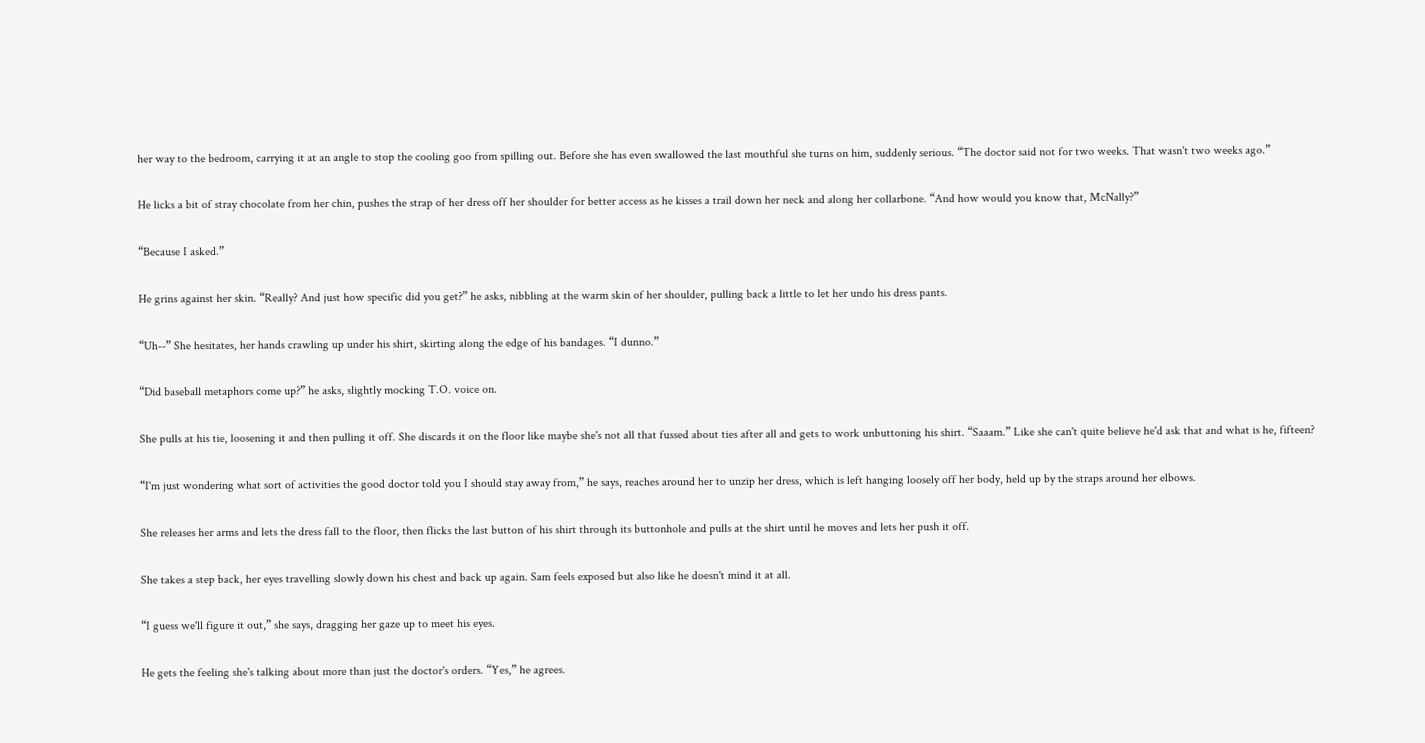her way to the bedroom, carrying it at an angle to stop the cooling goo from spilling out. Before she has even swallowed the last mouthful she turns on him, suddenly serious. “The doctor said not for two weeks. That wasn't two weeks ago.”

He licks a bit of stray chocolate from her chin, pushes the strap of her dress off her shoulder for better access as he kisses a trail down her neck and along her collarbone. “And how would you know that, McNally?”

“Because I asked.”

He grins against her skin. “Really? And just how specific did you get?” he asks, nibbling at the warm skin of her shoulder, pulling back a little to let her undo his dress pants.

“Uh--” She hesitates, her hands crawling up under his shirt, skirting along the edge of his bandages. “I dunno.”

“Did baseball metaphors come up?” he asks, slightly mocking T.O. voice on.

She pulls at his tie, loosening it and then pulling it off. She discards it on the floor like maybe she's not all that fussed about ties after all and gets to work unbuttoning his shirt. “Saaam.” Like she can't quite believe he'd ask that and what is he, fifteen?

“I'm just wondering what sort of activities the good doctor told you I should stay away from,” he says, reaches around her to unzip her dress, which is left hanging loosely off her body, held up by the straps around her elbows.

She releases her arms and lets the dress fall to the floor, then flicks the last button of his shirt through its buttonhole and pulls at the shirt until he moves and lets her push it off.

She takes a step back, her eyes travelling slowly down his chest and back up again. Sam feels exposed but also like he doesn't mind it at all.

“I guess we'll figure it out,” she says, dragging her gaze up to meet his eyes.

He gets the feeling she's talking about more than just the doctor's orders. “Yes,” he agrees.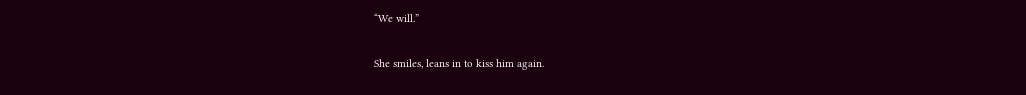“We will.”

She smiles, leans in to kiss him again.